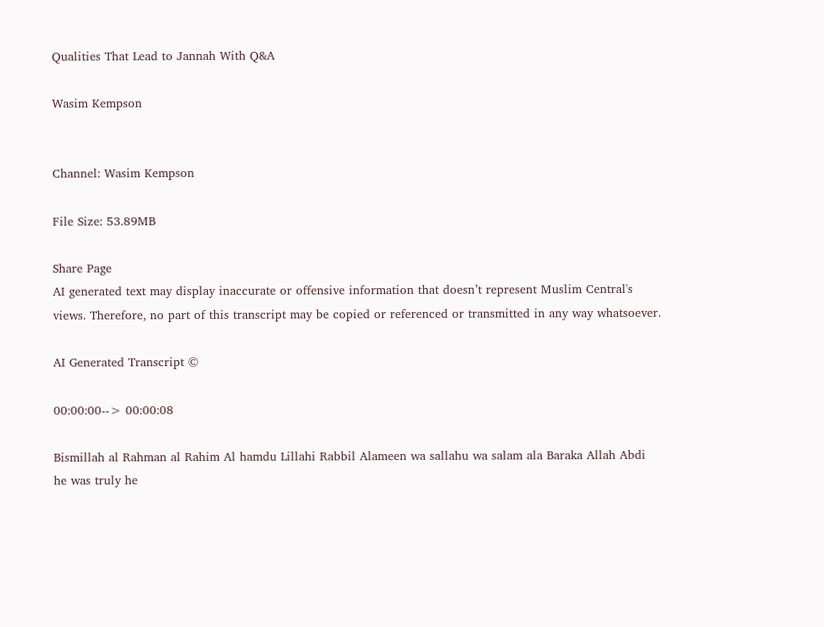Qualities That Lead to Jannah With Q&A

Wasim Kempson


Channel: Wasim Kempson

File Size: 53.89MB

Share Page
AI generated text may display inaccurate or offensive information that doesn’t represent Muslim Central's views. Therefore, no part of this transcript may be copied or referenced or transmitted in any way whatsoever.

AI Generated Transcript ©

00:00:00--> 00:00:08

Bismillah al Rahman al Rahim Al hamdu Lillahi Rabbil Alameen wa sallahu wa salam ala Baraka Allah Abdi he was truly he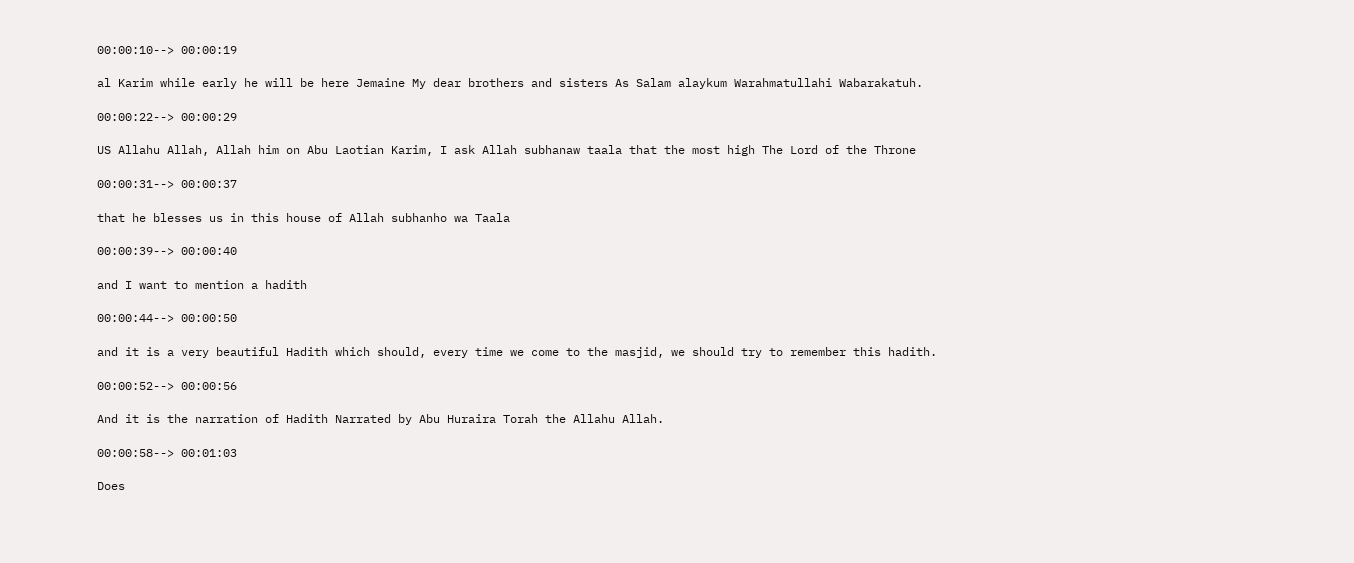00:00:10--> 00:00:19

al Karim while early he will be here Jemaine My dear brothers and sisters As Salam alaykum Warahmatullahi Wabarakatuh.

00:00:22--> 00:00:29

US Allahu Allah, Allah him on Abu Laotian Karim, I ask Allah subhanaw taala that the most high The Lord of the Throne

00:00:31--> 00:00:37

that he blesses us in this house of Allah subhanho wa Taala

00:00:39--> 00:00:40

and I want to mention a hadith

00:00:44--> 00:00:50

and it is a very beautiful Hadith which should, every time we come to the masjid, we should try to remember this hadith.

00:00:52--> 00:00:56

And it is the narration of Hadith Narrated by Abu Huraira Torah the Allahu Allah.

00:00:58--> 00:01:03

Does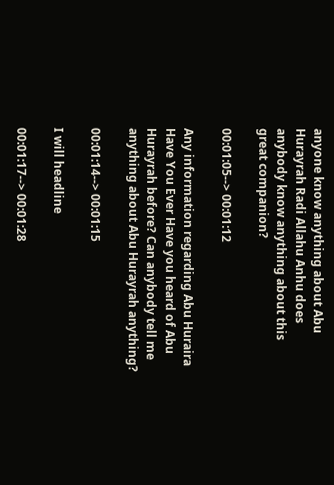anyone know anything about Abu Hurayrah Radi Allahu Anhu does anybody know anything about this great companion?

00:01:05--> 00:01:12

Any information regarding Abu Huraira Have You Ever Have you heard of Abu Hurayrah before? Can anybody tell me anything about Abu Hurayrah anything?

00:01:14--> 00:01:15

I will headline

00:01:17--> 00:01:28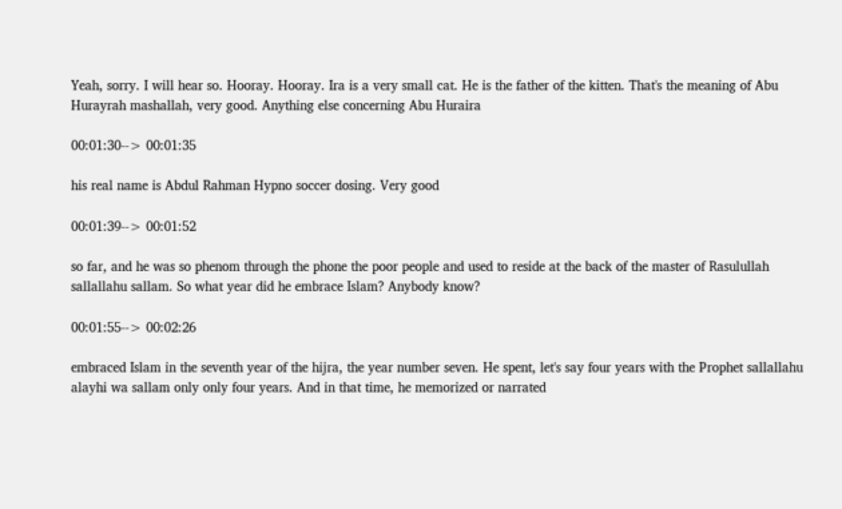Yeah, sorry. I will hear so. Hooray. Hooray. Ira is a very small cat. He is the father of the kitten. That's the meaning of Abu Hurayrah mashallah, very good. Anything else concerning Abu Huraira

00:01:30--> 00:01:35

his real name is Abdul Rahman Hypno soccer dosing. Very good

00:01:39--> 00:01:52

so far, and he was so phenom through the phone the poor people and used to reside at the back of the master of Rasulullah sallallahu sallam. So what year did he embrace Islam? Anybody know?

00:01:55--> 00:02:26

embraced Islam in the seventh year of the hijra, the year number seven. He spent, let's say four years with the Prophet sallallahu alayhi wa sallam only only four years. And in that time, he memorized or narrated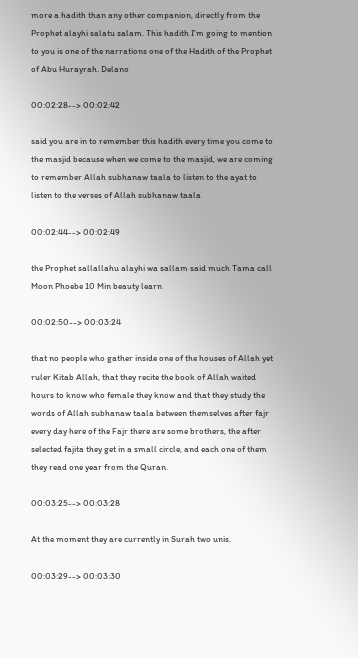more a hadith than any other companion, directly from the Prophet alayhi salatu salam. This hadith I'm going to mention to you is one of the narrations one of the Hadith of the Prophet of Abu Hurayrah. Delano

00:02:28--> 00:02:42

said you are in to remember this hadith every time you come to the masjid because when we come to the masjid, we are coming to remember Allah subhanaw taala to listen to the ayat to listen to the verses of Allah subhanaw taala

00:02:44--> 00:02:49

the Prophet sallallahu alayhi wa sallam said much Tama call Moon Phoebe 10 Min beauty learn

00:02:50--> 00:03:24

that no people who gather inside one of the houses of Allah yet ruler Kitab Allah, that they recite the book of Allah waited hours to know who female they know and that they study the words of Allah subhanaw taala between themselves after fajr every day here of the Fajr there are some brothers, the after selected fajita they get in a small circle, and each one of them they read one year from the Quran.

00:03:25--> 00:03:28

At the moment they are currently in Surah two unis.

00:03:29--> 00:03:30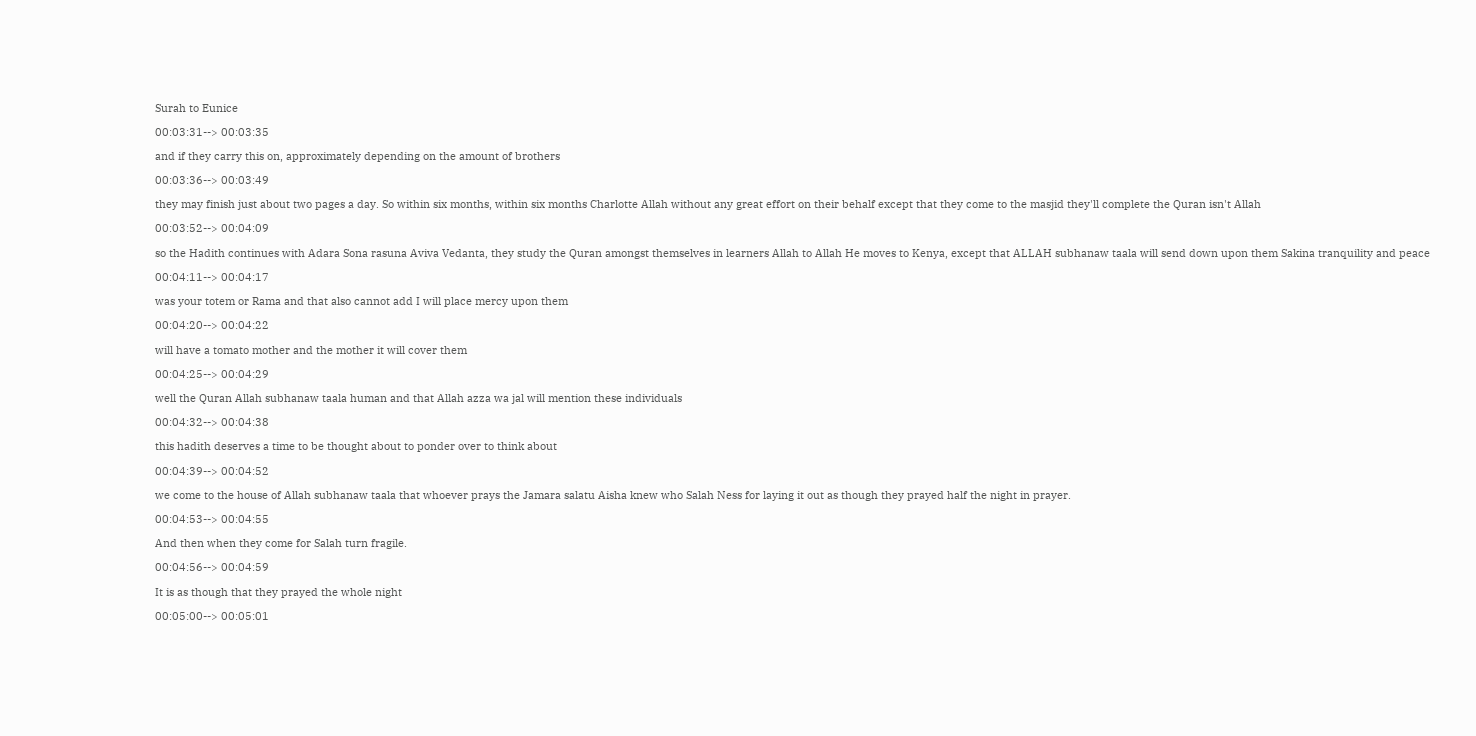Surah to Eunice

00:03:31--> 00:03:35

and if they carry this on, approximately depending on the amount of brothers

00:03:36--> 00:03:49

they may finish just about two pages a day. So within six months, within six months Charlotte Allah without any great effort on their behalf except that they come to the masjid they'll complete the Quran isn't Allah

00:03:52--> 00:04:09

so the Hadith continues with Adara Sona rasuna Aviva Vedanta, they study the Quran amongst themselves in learners Allah to Allah He moves to Kenya, except that ALLAH subhanaw taala will send down upon them Sakina tranquility and peace

00:04:11--> 00:04:17

was your totem or Rama and that also cannot add I will place mercy upon them

00:04:20--> 00:04:22

will have a tomato mother and the mother it will cover them

00:04:25--> 00:04:29

well the Quran Allah subhanaw taala human and that Allah azza wa jal will mention these individuals

00:04:32--> 00:04:38

this hadith deserves a time to be thought about to ponder over to think about

00:04:39--> 00:04:52

we come to the house of Allah subhanaw taala that whoever prays the Jamara salatu Aisha knew who Salah Ness for laying it out as though they prayed half the night in prayer.

00:04:53--> 00:04:55

And then when they come for Salah turn fragile.

00:04:56--> 00:04:59

It is as though that they prayed the whole night

00:05:00--> 00:05:01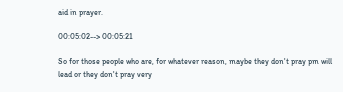aid in prayer.

00:05:02--> 00:05:21

So for those people who are, for whatever reason, maybe they don't pray pm will lead or they don't pray very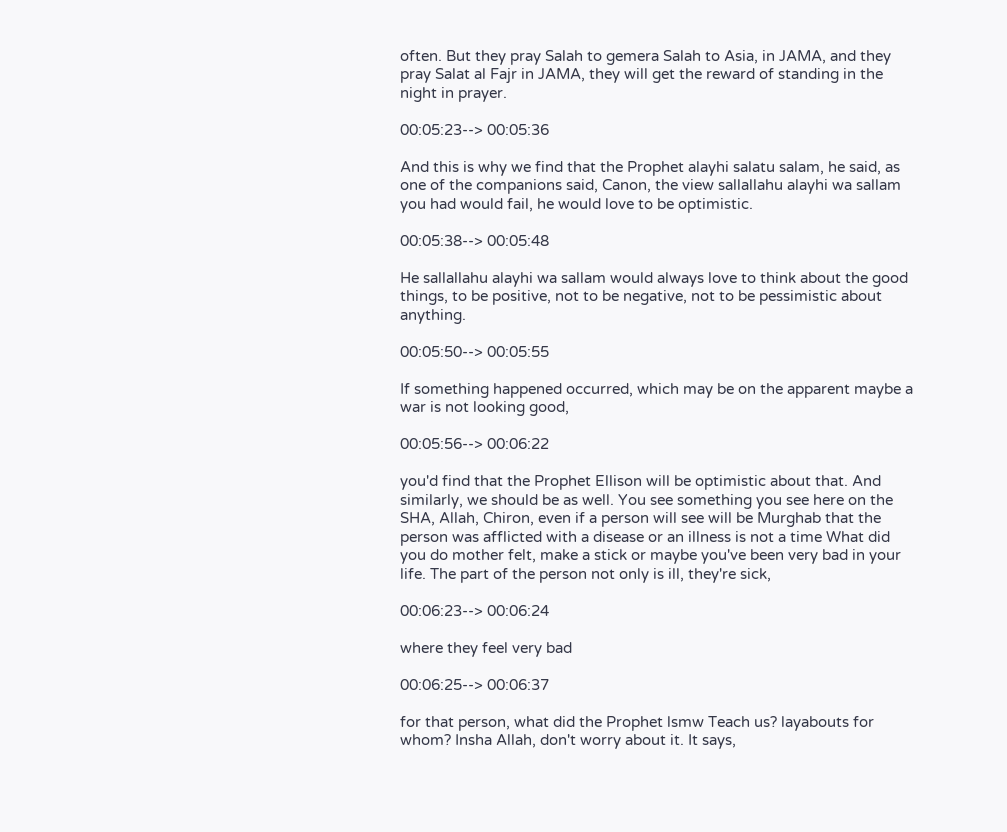often. But they pray Salah to gemera Salah to Asia, in JAMA, and they pray Salat al Fajr in JAMA, they will get the reward of standing in the night in prayer.

00:05:23--> 00:05:36

And this is why we find that the Prophet alayhi salatu salam, he said, as one of the companions said, Canon, the view sallallahu alayhi wa sallam you had would fail, he would love to be optimistic.

00:05:38--> 00:05:48

He sallallahu alayhi wa sallam would always love to think about the good things, to be positive, not to be negative, not to be pessimistic about anything.

00:05:50--> 00:05:55

If something happened occurred, which may be on the apparent maybe a war is not looking good,

00:05:56--> 00:06:22

you'd find that the Prophet Ellison will be optimistic about that. And similarly, we should be as well. You see something you see here on the SHA, Allah, Chiron, even if a person will see will be Murghab that the person was afflicted with a disease or an illness is not a time What did you do mother felt, make a stick or maybe you've been very bad in your life. The part of the person not only is ill, they're sick,

00:06:23--> 00:06:24

where they feel very bad

00:06:25--> 00:06:37

for that person, what did the Prophet lsmw Teach us? layabouts for whom? Insha Allah, don't worry about it. It says,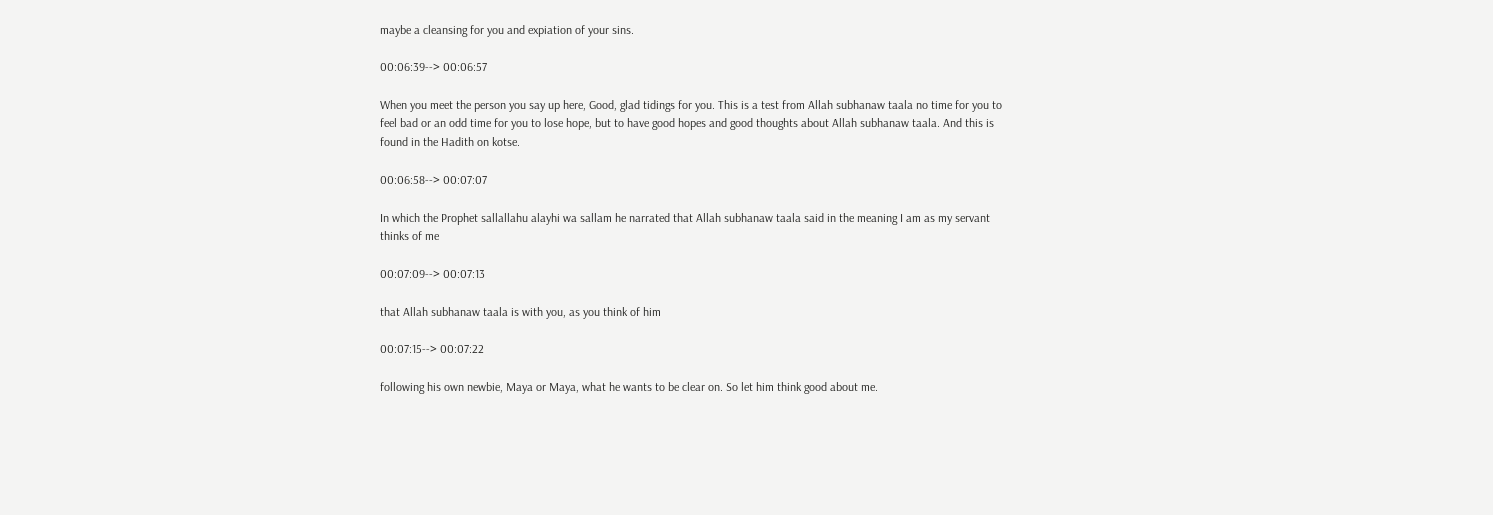maybe a cleansing for you and expiation of your sins.

00:06:39--> 00:06:57

When you meet the person you say up here, Good, glad tidings for you. This is a test from Allah subhanaw taala no time for you to feel bad or an odd time for you to lose hope, but to have good hopes and good thoughts about Allah subhanaw taala. And this is found in the Hadith on kotse.

00:06:58--> 00:07:07

In which the Prophet sallallahu alayhi wa sallam he narrated that Allah subhanaw taala said in the meaning I am as my servant thinks of me

00:07:09--> 00:07:13

that Allah subhanaw taala is with you, as you think of him

00:07:15--> 00:07:22

following his own newbie, Maya or Maya, what he wants to be clear on. So let him think good about me.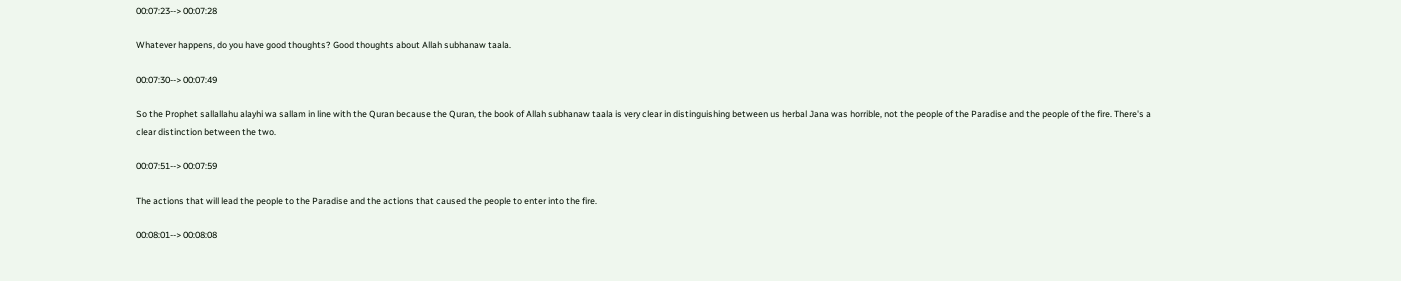00:07:23--> 00:07:28

Whatever happens, do you have good thoughts? Good thoughts about Allah subhanaw taala.

00:07:30--> 00:07:49

So the Prophet sallallahu alayhi wa sallam in line with the Quran because the Quran, the book of Allah subhanaw taala is very clear in distinguishing between us herbal Jana was horrible, not the people of the Paradise and the people of the fire. There's a clear distinction between the two.

00:07:51--> 00:07:59

The actions that will lead the people to the Paradise and the actions that caused the people to enter into the fire.

00:08:01--> 00:08:08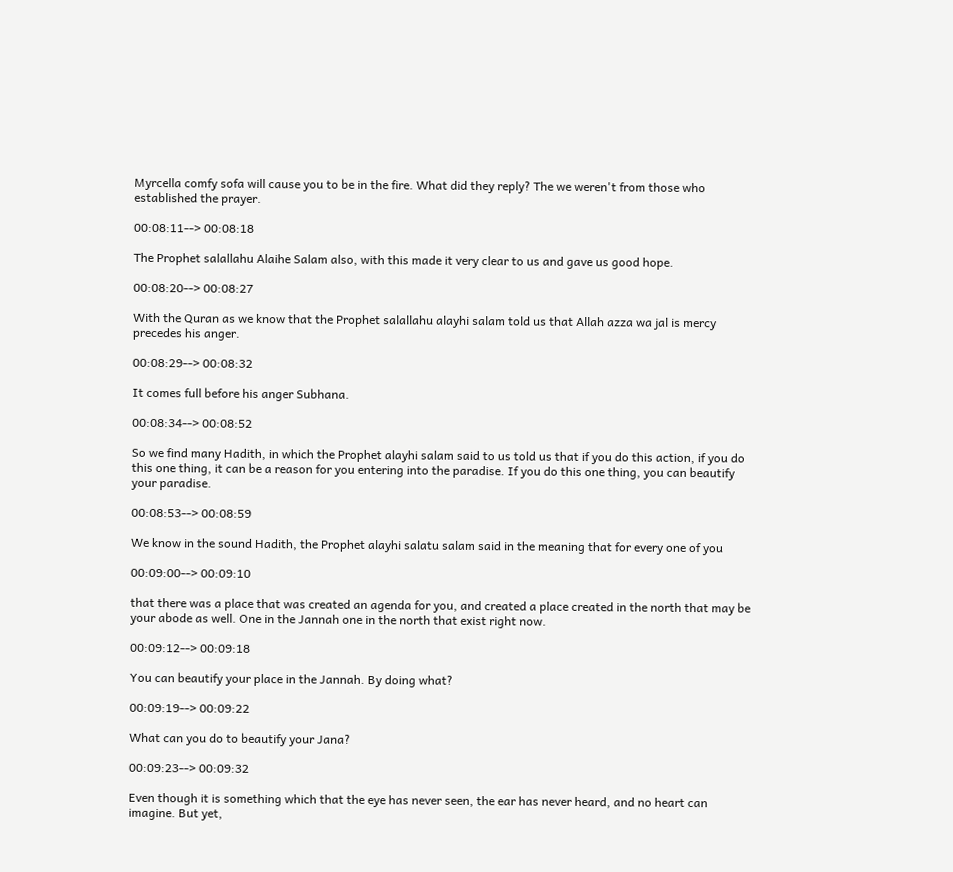Myrcella comfy sofa will cause you to be in the fire. What did they reply? The we weren't from those who established the prayer.

00:08:11--> 00:08:18

The Prophet salallahu Alaihe Salam also, with this made it very clear to us and gave us good hope.

00:08:20--> 00:08:27

With the Quran as we know that the Prophet salallahu alayhi salam told us that Allah azza wa jal is mercy precedes his anger.

00:08:29--> 00:08:32

It comes full before his anger Subhana.

00:08:34--> 00:08:52

So we find many Hadith, in which the Prophet alayhi salam said to us told us that if you do this action, if you do this one thing, it can be a reason for you entering into the paradise. If you do this one thing, you can beautify your paradise.

00:08:53--> 00:08:59

We know in the sound Hadith, the Prophet alayhi salatu salam said in the meaning that for every one of you

00:09:00--> 00:09:10

that there was a place that was created an agenda for you, and created a place created in the north that may be your abode as well. One in the Jannah one in the north that exist right now.

00:09:12--> 00:09:18

You can beautify your place in the Jannah. By doing what?

00:09:19--> 00:09:22

What can you do to beautify your Jana?

00:09:23--> 00:09:32

Even though it is something which that the eye has never seen, the ear has never heard, and no heart can imagine. But yet,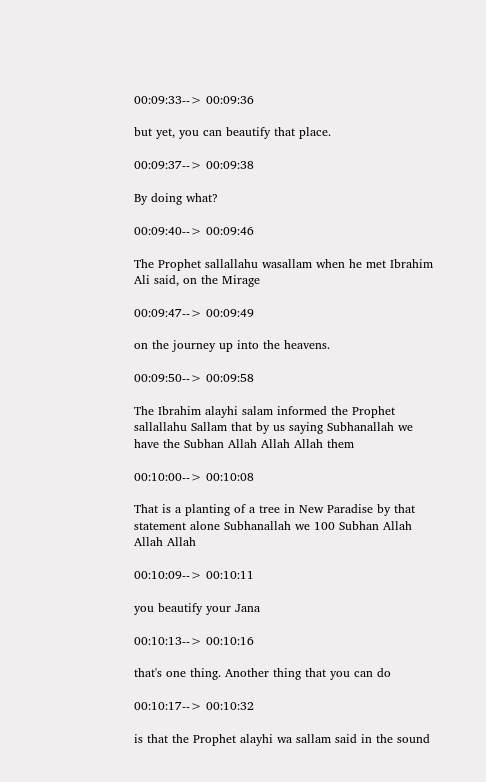00:09:33--> 00:09:36

but yet, you can beautify that place.

00:09:37--> 00:09:38

By doing what?

00:09:40--> 00:09:46

The Prophet sallallahu wasallam when he met Ibrahim Ali said, on the Mirage

00:09:47--> 00:09:49

on the journey up into the heavens.

00:09:50--> 00:09:58

The Ibrahim alayhi salam informed the Prophet sallallahu Sallam that by us saying Subhanallah we have the Subhan Allah Allah Allah them

00:10:00--> 00:10:08

That is a planting of a tree in New Paradise by that statement alone Subhanallah we 100 Subhan Allah Allah Allah

00:10:09--> 00:10:11

you beautify your Jana

00:10:13--> 00:10:16

that's one thing. Another thing that you can do

00:10:17--> 00:10:32

is that the Prophet alayhi wa sallam said in the sound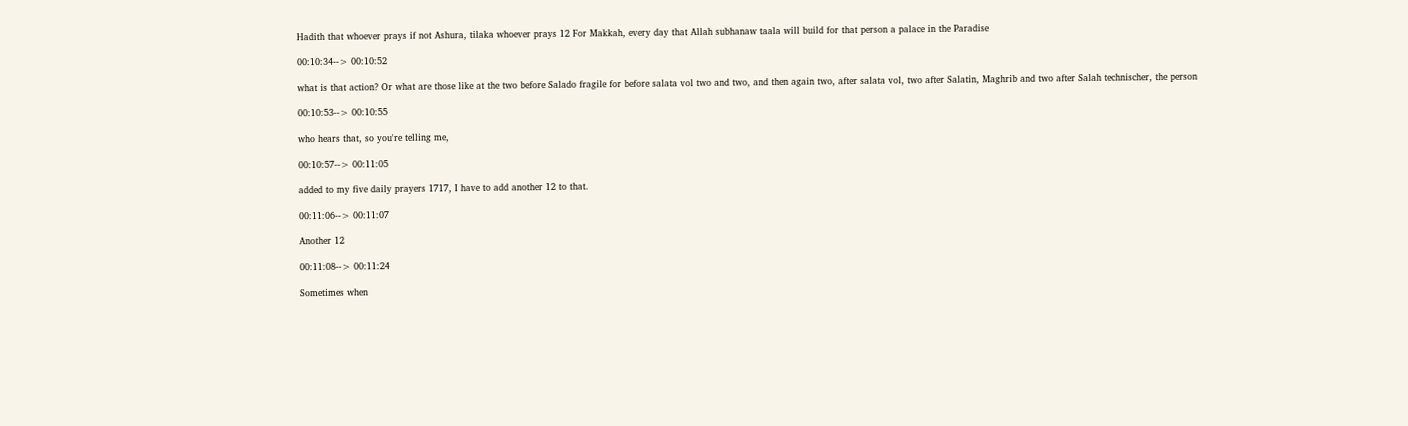Hadith that whoever prays if not Ashura, tilaka whoever prays 12 For Makkah, every day that Allah subhanaw taala will build for that person a palace in the Paradise

00:10:34--> 00:10:52

what is that action? Or what are those like at the two before Salado fragile for before salata vol two and two, and then again two, after salata vol, two after Salatin, Maghrib and two after Salah technischer, the person

00:10:53--> 00:10:55

who hears that, so you're telling me,

00:10:57--> 00:11:05

added to my five daily prayers 1717, I have to add another 12 to that.

00:11:06--> 00:11:07

Another 12

00:11:08--> 00:11:24

Sometimes when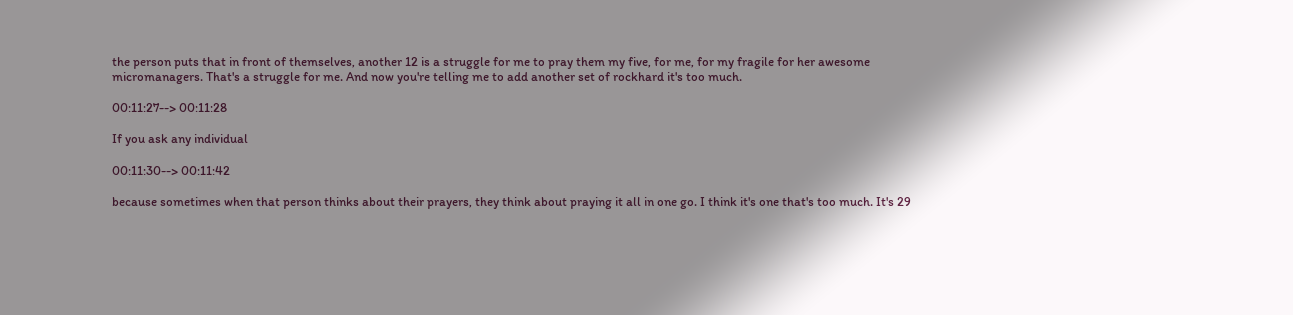the person puts that in front of themselves, another 12 is a struggle for me to pray them my five, for me, for my fragile for her awesome micromanagers. That's a struggle for me. And now you're telling me to add another set of rockhard it's too much.

00:11:27--> 00:11:28

If you ask any individual

00:11:30--> 00:11:42

because sometimes when that person thinks about their prayers, they think about praying it all in one go. I think it's one that's too much. It's 29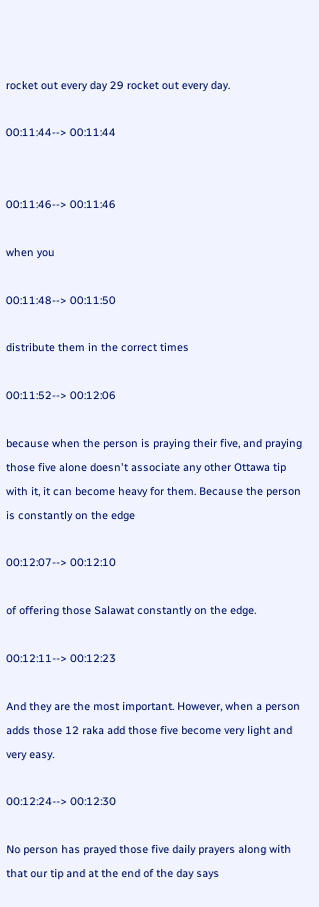rocket out every day 29 rocket out every day.

00:11:44--> 00:11:44


00:11:46--> 00:11:46

when you

00:11:48--> 00:11:50

distribute them in the correct times

00:11:52--> 00:12:06

because when the person is praying their five, and praying those five alone doesn't associate any other Ottawa tip with it, it can become heavy for them. Because the person is constantly on the edge

00:12:07--> 00:12:10

of offering those Salawat constantly on the edge.

00:12:11--> 00:12:23

And they are the most important. However, when a person adds those 12 raka add those five become very light and very easy.

00:12:24--> 00:12:30

No person has prayed those five daily prayers along with that our tip and at the end of the day says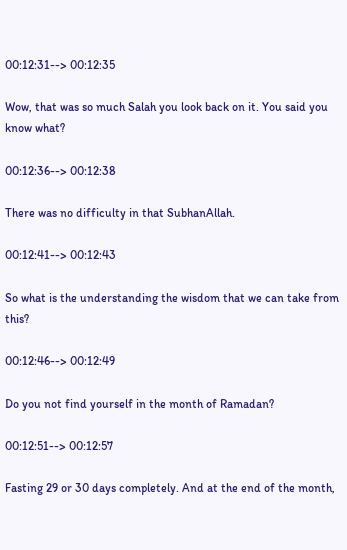00:12:31--> 00:12:35

Wow, that was so much Salah you look back on it. You said you know what?

00:12:36--> 00:12:38

There was no difficulty in that SubhanAllah.

00:12:41--> 00:12:43

So what is the understanding the wisdom that we can take from this?

00:12:46--> 00:12:49

Do you not find yourself in the month of Ramadan?

00:12:51--> 00:12:57

Fasting 29 or 30 days completely. And at the end of the month,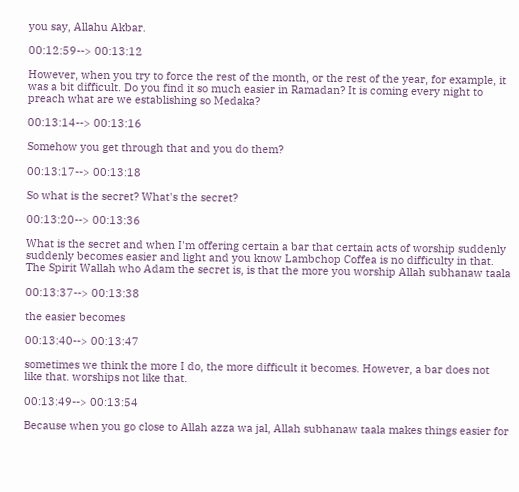you say, Allahu Akbar.

00:12:59--> 00:13:12

However, when you try to force the rest of the month, or the rest of the year, for example, it was a bit difficult. Do you find it so much easier in Ramadan? It is coming every night to preach what are we establishing so Medaka?

00:13:14--> 00:13:16

Somehow you get through that and you do them?

00:13:17--> 00:13:18

So what is the secret? What's the secret?

00:13:20--> 00:13:36

What is the secret and when I'm offering certain a bar that certain acts of worship suddenly suddenly becomes easier and light and you know Lambchop Coffea is no difficulty in that. The Spirit Wallah who Adam the secret is, is that the more you worship Allah subhanaw taala

00:13:37--> 00:13:38

the easier becomes

00:13:40--> 00:13:47

sometimes we think the more I do, the more difficult it becomes. However, a bar does not like that. worships not like that.

00:13:49--> 00:13:54

Because when you go close to Allah azza wa jal, Allah subhanaw taala makes things easier for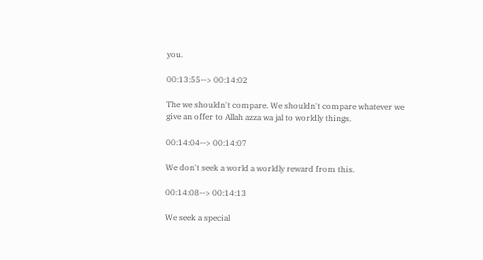you.

00:13:55--> 00:14:02

The we shouldn't compare. We shouldn't compare whatever we give an offer to Allah azza wa jal to worldly things.

00:14:04--> 00:14:07

We don't seek a world a worldly reward from this.

00:14:08--> 00:14:13

We seek a special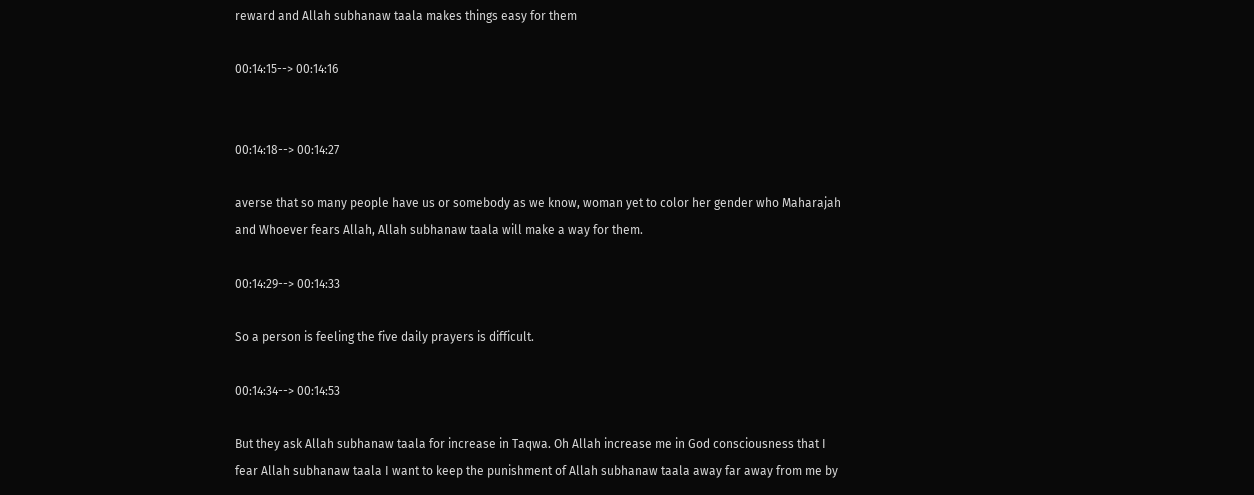reward and Allah subhanaw taala makes things easy for them

00:14:15--> 00:14:16


00:14:18--> 00:14:27

averse that so many people have us or somebody as we know, woman yet to color her gender who Maharajah and Whoever fears Allah, Allah subhanaw taala will make a way for them.

00:14:29--> 00:14:33

So a person is feeling the five daily prayers is difficult.

00:14:34--> 00:14:53

But they ask Allah subhanaw taala for increase in Taqwa. Oh Allah increase me in God consciousness that I fear Allah subhanaw taala I want to keep the punishment of Allah subhanaw taala away far away from me by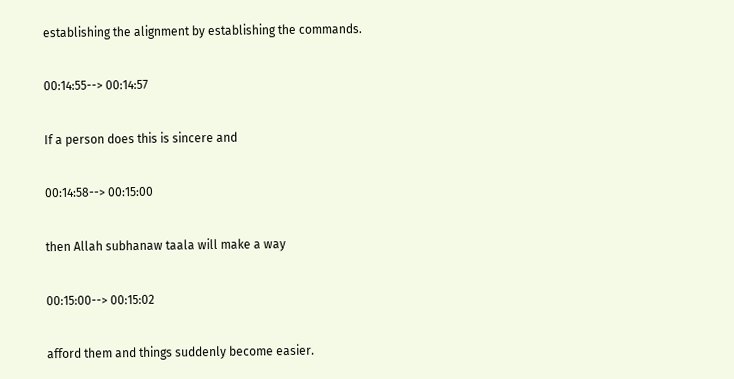establishing the alignment by establishing the commands.

00:14:55--> 00:14:57

If a person does this is sincere and

00:14:58--> 00:15:00

then Allah subhanaw taala will make a way

00:15:00--> 00:15:02

afford them and things suddenly become easier.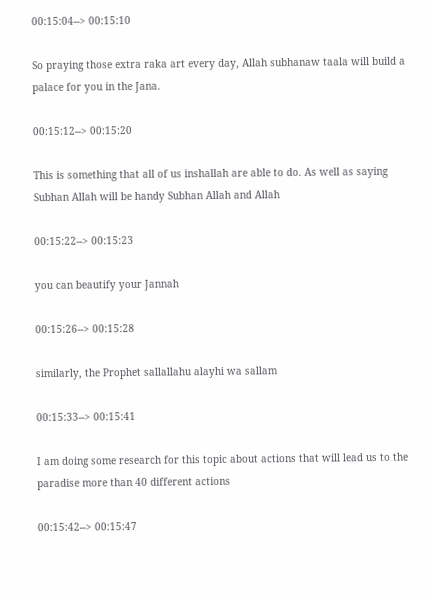00:15:04--> 00:15:10

So praying those extra raka art every day, Allah subhanaw taala will build a palace for you in the Jana.

00:15:12--> 00:15:20

This is something that all of us inshallah are able to do. As well as saying Subhan Allah will be handy Subhan Allah and Allah

00:15:22--> 00:15:23

you can beautify your Jannah

00:15:26--> 00:15:28

similarly, the Prophet sallallahu alayhi wa sallam

00:15:33--> 00:15:41

I am doing some research for this topic about actions that will lead us to the paradise more than 40 different actions

00:15:42--> 00:15:47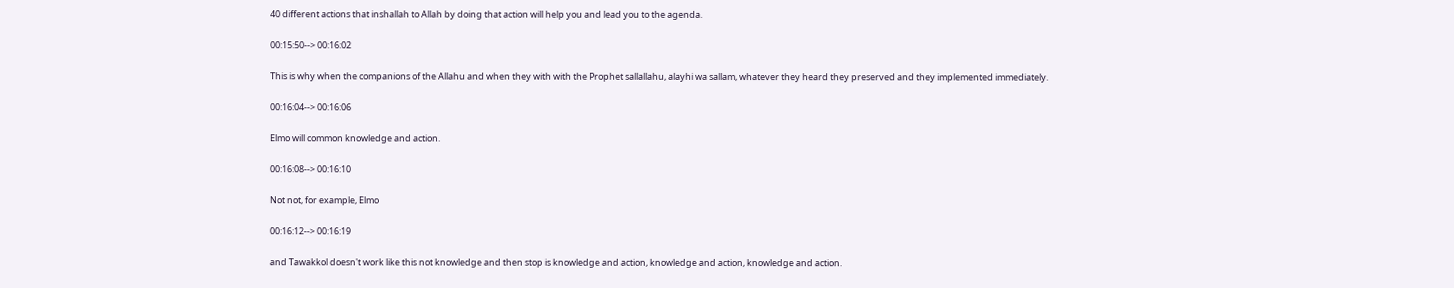40 different actions that inshallah to Allah by doing that action will help you and lead you to the agenda.

00:15:50--> 00:16:02

This is why when the companions of the Allahu and when they with with the Prophet sallallahu, alayhi wa sallam, whatever they heard they preserved and they implemented immediately.

00:16:04--> 00:16:06

Elmo will common knowledge and action.

00:16:08--> 00:16:10

Not not, for example, Elmo

00:16:12--> 00:16:19

and Tawakkol doesn't work like this not knowledge and then stop is knowledge and action, knowledge and action, knowledge and action.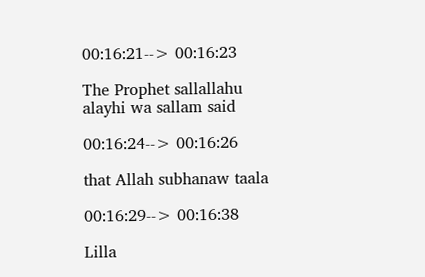00:16:21--> 00:16:23

The Prophet sallallahu alayhi wa sallam said

00:16:24--> 00:16:26

that Allah subhanaw taala

00:16:29--> 00:16:38

Lilla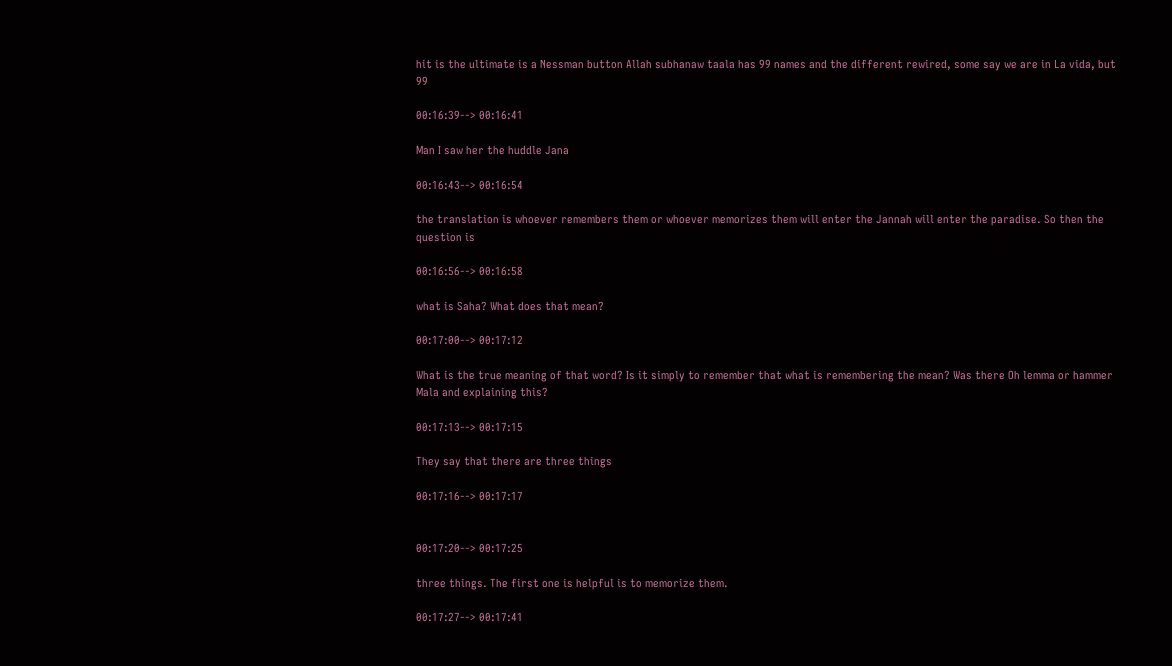hit is the ultimate is a Nessman button Allah subhanaw taala has 99 names and the different rewired, some say we are in La vida, but 99

00:16:39--> 00:16:41

Man I saw her the huddle Jana

00:16:43--> 00:16:54

the translation is whoever remembers them or whoever memorizes them will enter the Jannah will enter the paradise. So then the question is

00:16:56--> 00:16:58

what is Saha? What does that mean?

00:17:00--> 00:17:12

What is the true meaning of that word? Is it simply to remember that what is remembering the mean? Was there Oh lemma or hammer Mala and explaining this?

00:17:13--> 00:17:15

They say that there are three things

00:17:16--> 00:17:17


00:17:20--> 00:17:25

three things. The first one is helpful is to memorize them.

00:17:27--> 00:17:41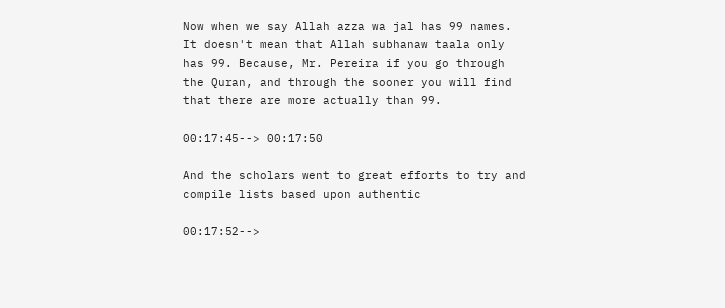Now when we say Allah azza wa jal has 99 names. It doesn't mean that Allah subhanaw taala only has 99. Because, Mr. Pereira if you go through the Quran, and through the sooner you will find that there are more actually than 99.

00:17:45--> 00:17:50

And the scholars went to great efforts to try and compile lists based upon authentic

00:17:52-->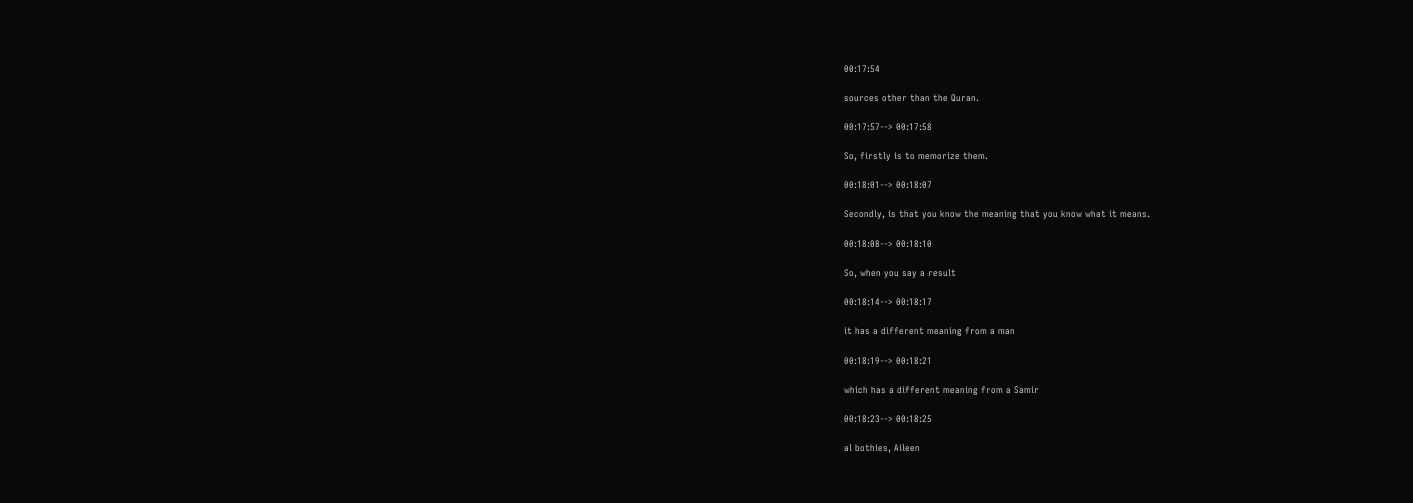00:17:54

sources other than the Quran.

00:17:57--> 00:17:58

So, firstly is to memorize them.

00:18:01--> 00:18:07

Secondly, is that you know the meaning that you know what it means.

00:18:08--> 00:18:10

So, when you say a result

00:18:14--> 00:18:17

it has a different meaning from a man

00:18:19--> 00:18:21

which has a different meaning from a Samir

00:18:23--> 00:18:25

al bothies, Aileen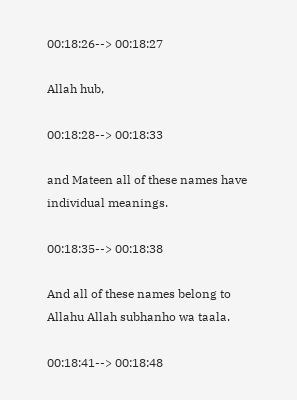00:18:26--> 00:18:27

Allah hub,

00:18:28--> 00:18:33

and Mateen all of these names have individual meanings.

00:18:35--> 00:18:38

And all of these names belong to Allahu Allah subhanho wa taala.

00:18:41--> 00:18:48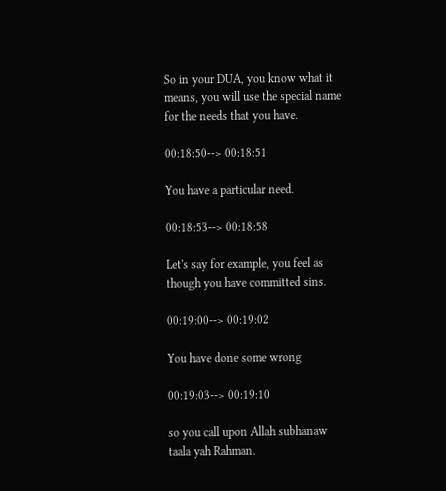So in your DUA, you know what it means, you will use the special name for the needs that you have.

00:18:50--> 00:18:51

You have a particular need.

00:18:53--> 00:18:58

Let's say for example, you feel as though you have committed sins.

00:19:00--> 00:19:02

You have done some wrong

00:19:03--> 00:19:10

so you call upon Allah subhanaw taala yah Rahman.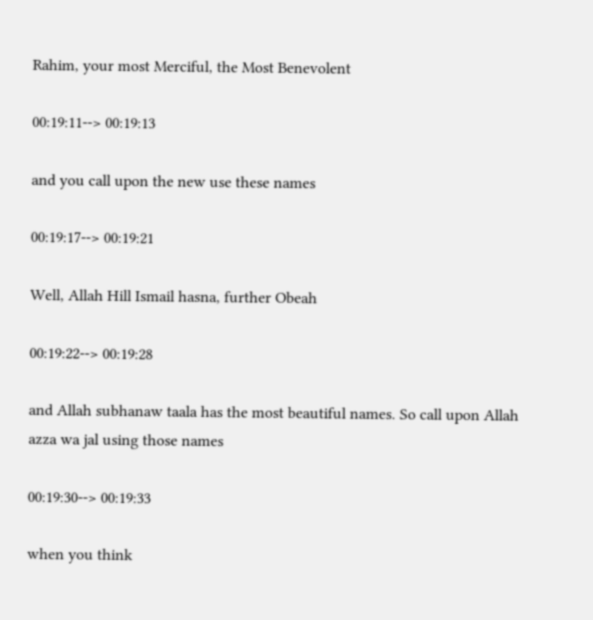Rahim, your most Merciful, the Most Benevolent

00:19:11--> 00:19:13

and you call upon the new use these names

00:19:17--> 00:19:21

Well, Allah Hill Ismail hasna, further Obeah

00:19:22--> 00:19:28

and Allah subhanaw taala has the most beautiful names. So call upon Allah azza wa jal using those names

00:19:30--> 00:19:33

when you think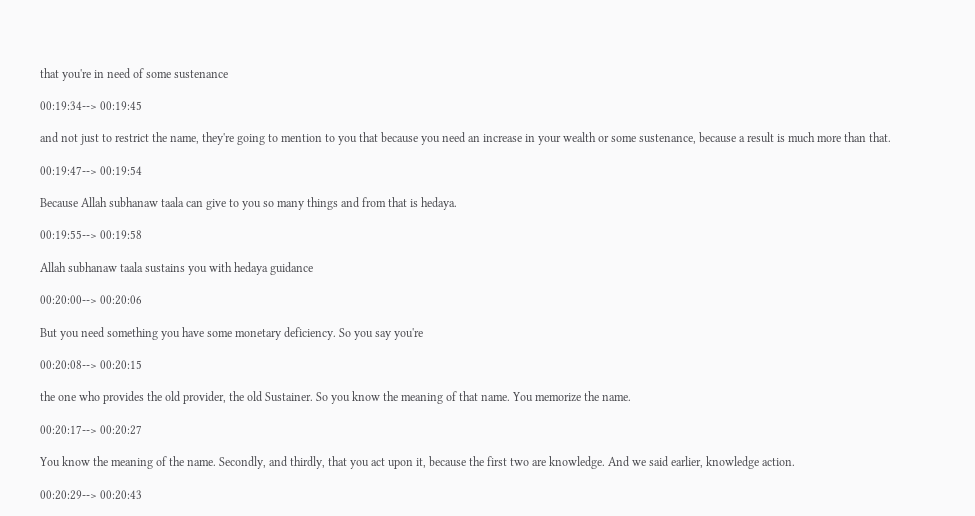that you're in need of some sustenance

00:19:34--> 00:19:45

and not just to restrict the name, they're going to mention to you that because you need an increase in your wealth or some sustenance, because a result is much more than that.

00:19:47--> 00:19:54

Because Allah subhanaw taala can give to you so many things and from that is hedaya.

00:19:55--> 00:19:58

Allah subhanaw taala sustains you with hedaya guidance

00:20:00--> 00:20:06

But you need something you have some monetary deficiency. So you say you're

00:20:08--> 00:20:15

the one who provides the old provider, the old Sustainer. So you know the meaning of that name. You memorize the name.

00:20:17--> 00:20:27

You know the meaning of the name. Secondly, and thirdly, that you act upon it, because the first two are knowledge. And we said earlier, knowledge action.

00:20:29--> 00:20:43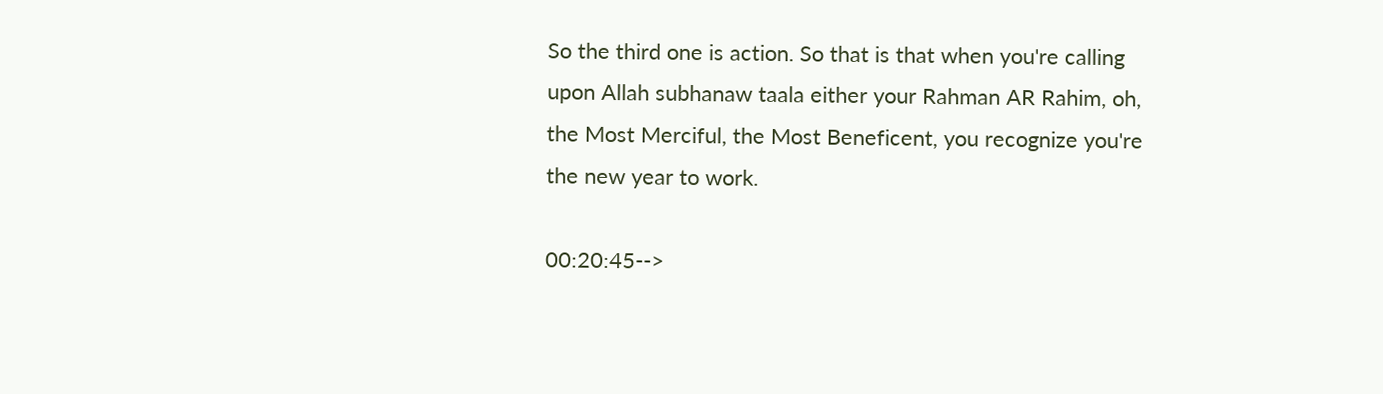So the third one is action. So that is that when you're calling upon Allah subhanaw taala either your Rahman AR Rahim, oh, the Most Merciful, the Most Beneficent, you recognize you're the new year to work.

00:20:45-->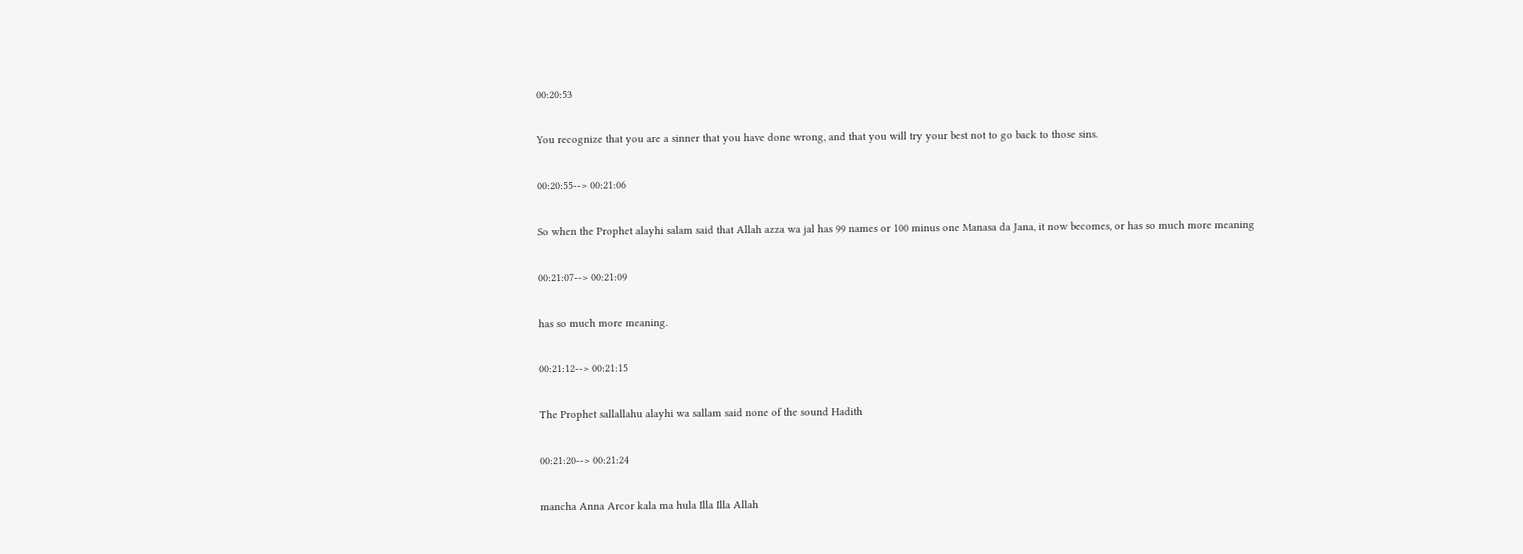00:20:53

You recognize that you are a sinner that you have done wrong, and that you will try your best not to go back to those sins.

00:20:55--> 00:21:06

So when the Prophet alayhi salam said that Allah azza wa jal has 99 names or 100 minus one Manasa da Jana, it now becomes, or has so much more meaning

00:21:07--> 00:21:09

has so much more meaning.

00:21:12--> 00:21:15

The Prophet sallallahu alayhi wa sallam said none of the sound Hadith

00:21:20--> 00:21:24

mancha Anna Arcor kala ma hula Illa Illa Allah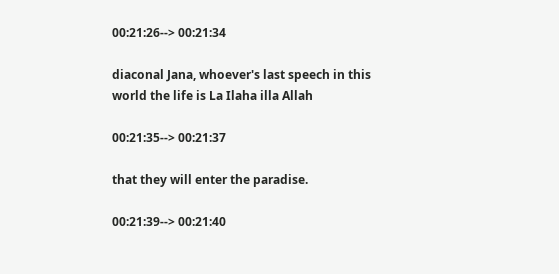00:21:26--> 00:21:34

diaconal Jana, whoever's last speech in this world the life is La Ilaha illa Allah

00:21:35--> 00:21:37

that they will enter the paradise.

00:21:39--> 00:21:40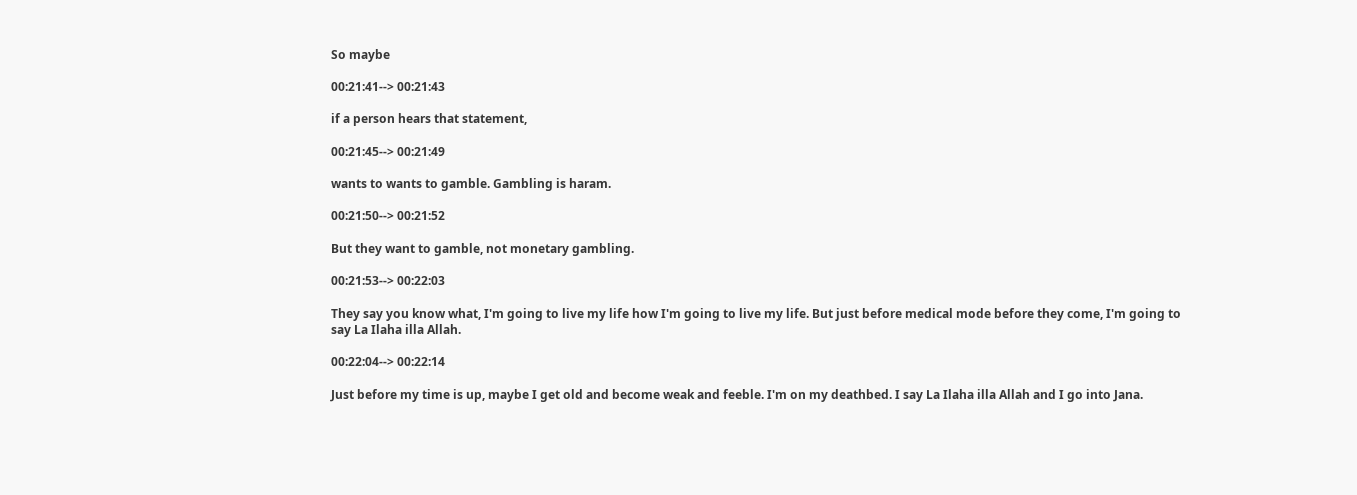So maybe

00:21:41--> 00:21:43

if a person hears that statement,

00:21:45--> 00:21:49

wants to wants to gamble. Gambling is haram.

00:21:50--> 00:21:52

But they want to gamble, not monetary gambling.

00:21:53--> 00:22:03

They say you know what, I'm going to live my life how I'm going to live my life. But just before medical mode before they come, I'm going to say La Ilaha illa Allah.

00:22:04--> 00:22:14

Just before my time is up, maybe I get old and become weak and feeble. I'm on my deathbed. I say La Ilaha illa Allah and I go into Jana.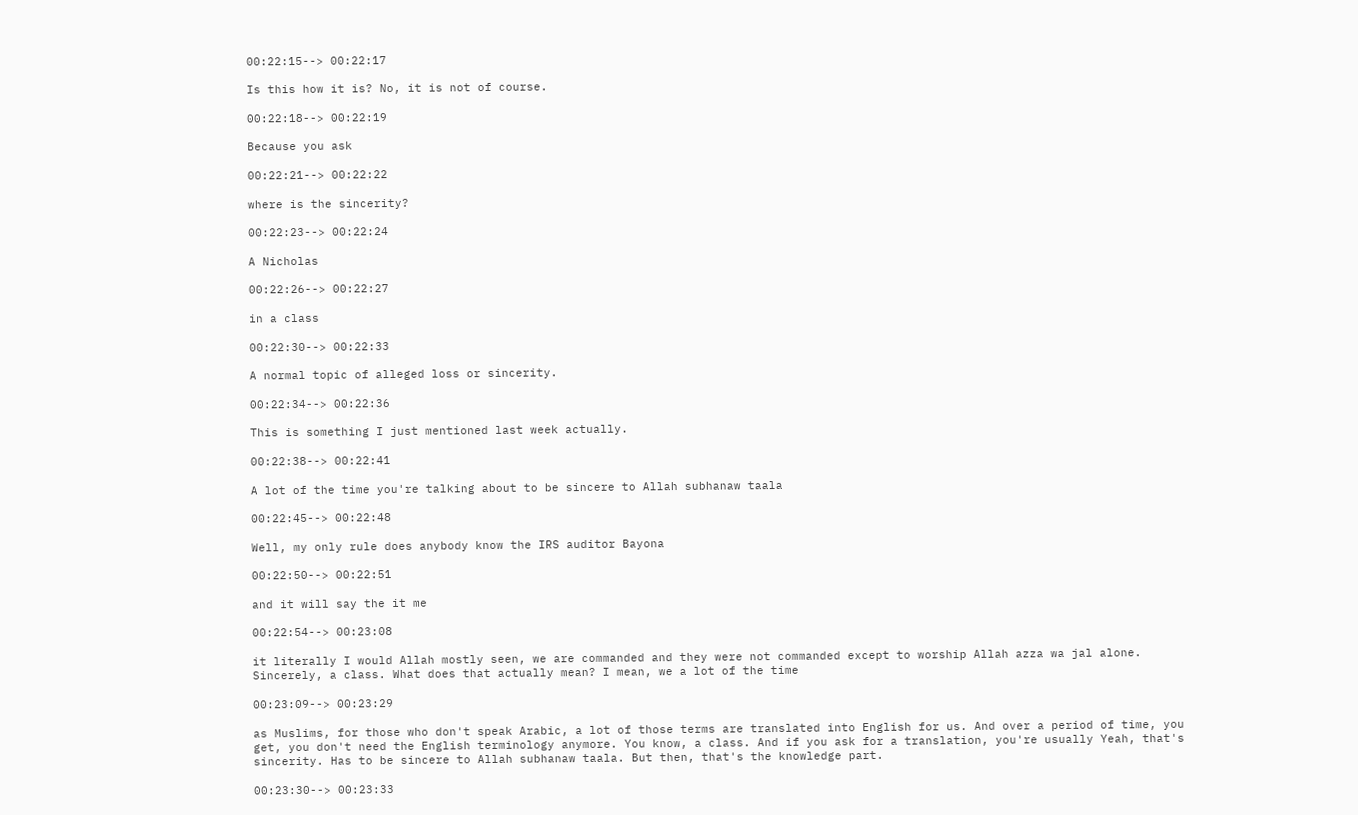00:22:15--> 00:22:17

Is this how it is? No, it is not of course.

00:22:18--> 00:22:19

Because you ask

00:22:21--> 00:22:22

where is the sincerity?

00:22:23--> 00:22:24

A Nicholas

00:22:26--> 00:22:27

in a class

00:22:30--> 00:22:33

A normal topic of alleged loss or sincerity.

00:22:34--> 00:22:36

This is something I just mentioned last week actually.

00:22:38--> 00:22:41

A lot of the time you're talking about to be sincere to Allah subhanaw taala

00:22:45--> 00:22:48

Well, my only rule does anybody know the IRS auditor Bayona

00:22:50--> 00:22:51

and it will say the it me

00:22:54--> 00:23:08

it literally I would Allah mostly seen, we are commanded and they were not commanded except to worship Allah azza wa jal alone. Sincerely, a class. What does that actually mean? I mean, we a lot of the time

00:23:09--> 00:23:29

as Muslims, for those who don't speak Arabic, a lot of those terms are translated into English for us. And over a period of time, you get, you don't need the English terminology anymore. You know, a class. And if you ask for a translation, you're usually Yeah, that's sincerity. Has to be sincere to Allah subhanaw taala. But then, that's the knowledge part.

00:23:30--> 00:23:33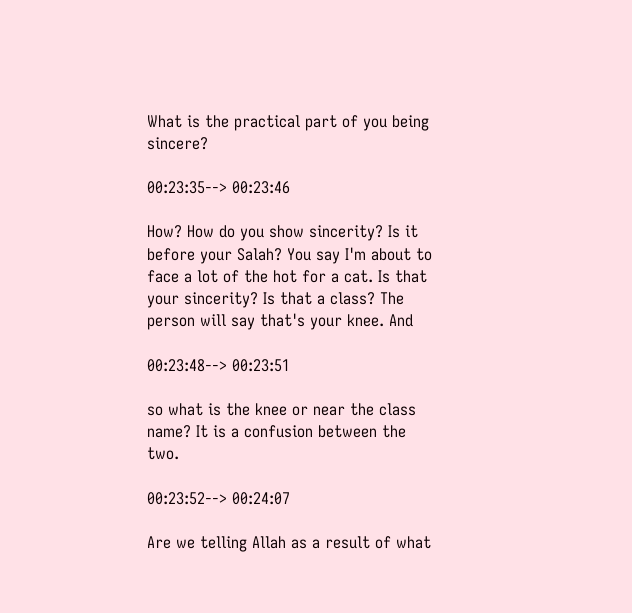What is the practical part of you being sincere?

00:23:35--> 00:23:46

How? How do you show sincerity? Is it before your Salah? You say I'm about to face a lot of the hot for a cat. Is that your sincerity? Is that a class? The person will say that's your knee. And

00:23:48--> 00:23:51

so what is the knee or near the class name? It is a confusion between the two.

00:23:52--> 00:24:07

Are we telling Allah as a result of what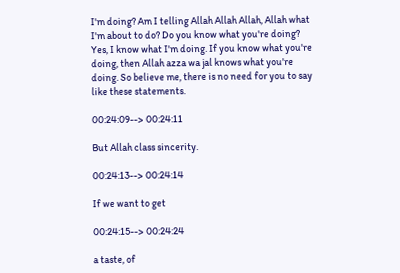I'm doing? Am I telling Allah Allah Allah, Allah what I'm about to do? Do you know what you're doing? Yes, I know what I'm doing. If you know what you're doing, then Allah azza wa jal knows what you're doing. So believe me, there is no need for you to say like these statements.

00:24:09--> 00:24:11

But Allah class sincerity.

00:24:13--> 00:24:14

If we want to get

00:24:15--> 00:24:24

a taste, of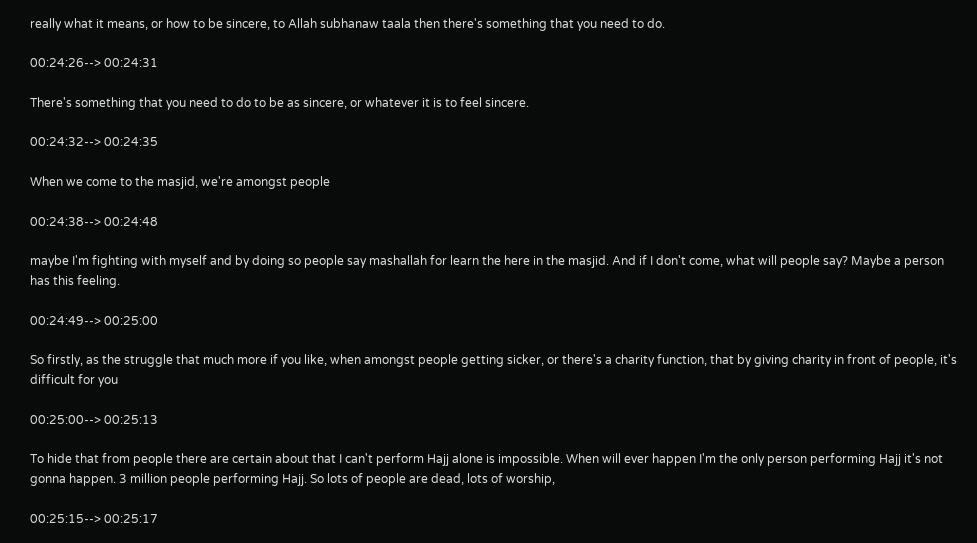really what it means, or how to be sincere, to Allah subhanaw taala then there's something that you need to do.

00:24:26--> 00:24:31

There's something that you need to do to be as sincere, or whatever it is to feel sincere.

00:24:32--> 00:24:35

When we come to the masjid, we're amongst people

00:24:38--> 00:24:48

maybe I'm fighting with myself and by doing so people say mashallah for learn the here in the masjid. And if I don't come, what will people say? Maybe a person has this feeling.

00:24:49--> 00:25:00

So firstly, as the struggle that much more if you like, when amongst people getting sicker, or there's a charity function, that by giving charity in front of people, it's difficult for you

00:25:00--> 00:25:13

To hide that from people there are certain about that I can't perform Hajj alone is impossible. When will ever happen I'm the only person performing Hajj it's not gonna happen. 3 million people performing Hajj. So lots of people are dead, lots of worship,

00:25:15--> 00:25:17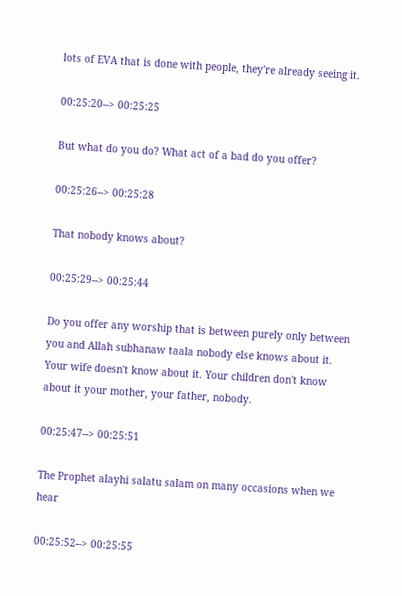lots of EVA that is done with people, they're already seeing it.

00:25:20--> 00:25:25

But what do you do? What act of a bad do you offer?

00:25:26--> 00:25:28

That nobody knows about?

00:25:29--> 00:25:44

Do you offer any worship that is between purely only between you and Allah subhanaw taala nobody else knows about it. Your wife doesn't know about it. Your children don't know about it your mother, your father, nobody.

00:25:47--> 00:25:51

The Prophet alayhi salatu salam on many occasions when we hear

00:25:52--> 00:25:55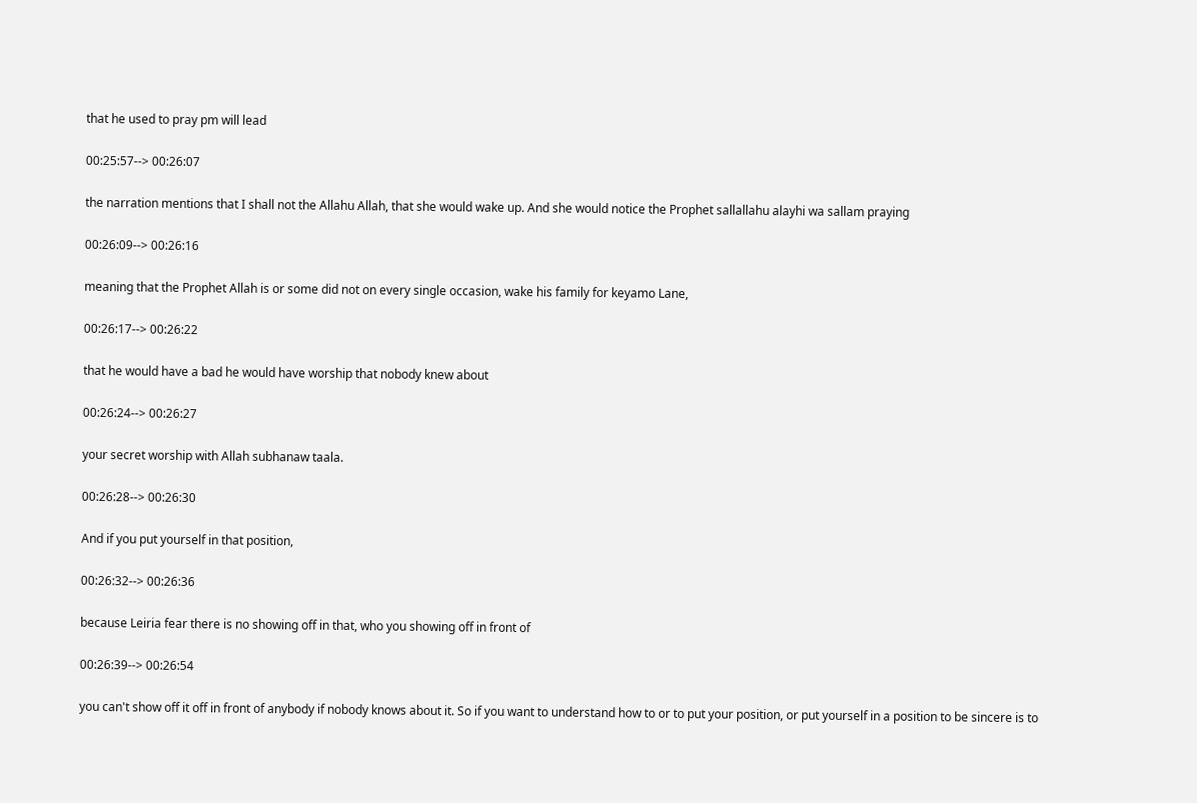that he used to pray pm will lead

00:25:57--> 00:26:07

the narration mentions that I shall not the Allahu Allah, that she would wake up. And she would notice the Prophet sallallahu alayhi wa sallam praying

00:26:09--> 00:26:16

meaning that the Prophet Allah is or some did not on every single occasion, wake his family for keyamo Lane,

00:26:17--> 00:26:22

that he would have a bad he would have worship that nobody knew about

00:26:24--> 00:26:27

your secret worship with Allah subhanaw taala.

00:26:28--> 00:26:30

And if you put yourself in that position,

00:26:32--> 00:26:36

because Leiria fear there is no showing off in that, who you showing off in front of

00:26:39--> 00:26:54

you can't show off it off in front of anybody if nobody knows about it. So if you want to understand how to or to put your position, or put yourself in a position to be sincere is to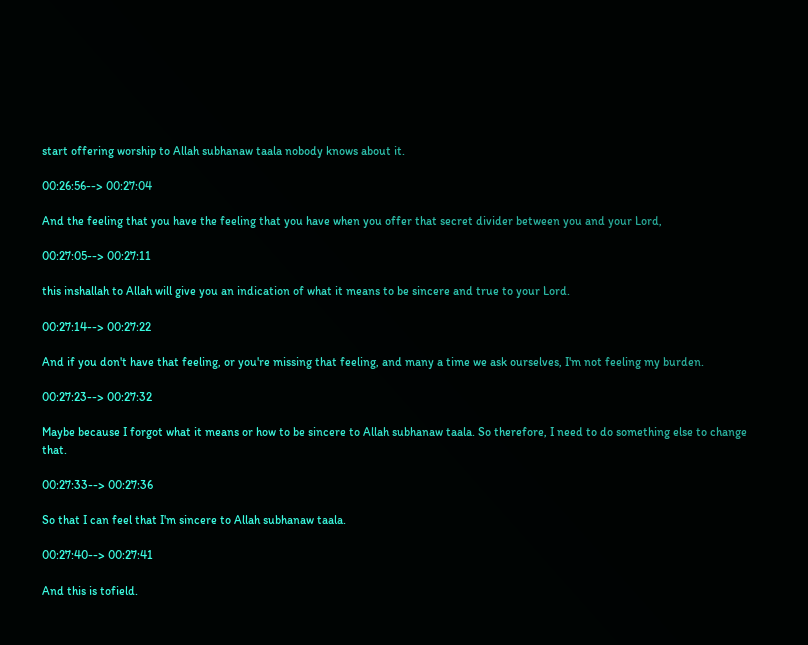start offering worship to Allah subhanaw taala nobody knows about it.

00:26:56--> 00:27:04

And the feeling that you have the feeling that you have when you offer that secret divider between you and your Lord,

00:27:05--> 00:27:11

this inshallah to Allah will give you an indication of what it means to be sincere and true to your Lord.

00:27:14--> 00:27:22

And if you don't have that feeling, or you're missing that feeling, and many a time we ask ourselves, I'm not feeling my burden.

00:27:23--> 00:27:32

Maybe because I forgot what it means or how to be sincere to Allah subhanaw taala. So therefore, I need to do something else to change that.

00:27:33--> 00:27:36

So that I can feel that I'm sincere to Allah subhanaw taala.

00:27:40--> 00:27:41

And this is tofield.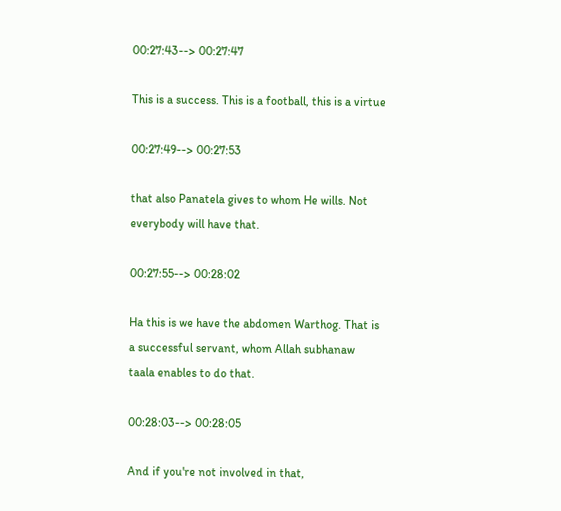00:27:43--> 00:27:47

This is a success. This is a football, this is a virtue

00:27:49--> 00:27:53

that also Panatela gives to whom He wills. Not everybody will have that.

00:27:55--> 00:28:02

Ha this is we have the abdomen Warthog. That is a successful servant, whom Allah subhanaw taala enables to do that.

00:28:03--> 00:28:05

And if you're not involved in that,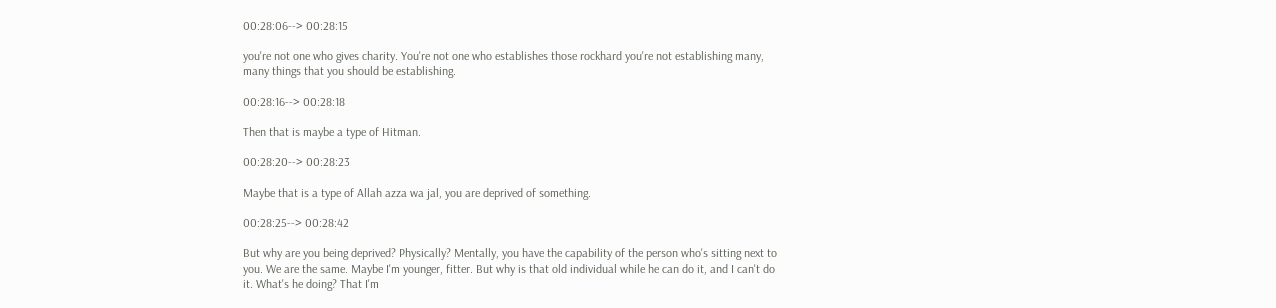00:28:06--> 00:28:15

you're not one who gives charity. You're not one who establishes those rockhard you're not establishing many, many things that you should be establishing.

00:28:16--> 00:28:18

Then that is maybe a type of Hitman.

00:28:20--> 00:28:23

Maybe that is a type of Allah azza wa jal, you are deprived of something.

00:28:25--> 00:28:42

But why are you being deprived? Physically? Mentally, you have the capability of the person who's sitting next to you. We are the same. Maybe I'm younger, fitter. But why is that old individual while he can do it, and I can't do it. What's he doing? That I'm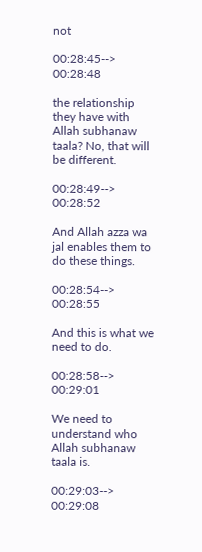not

00:28:45--> 00:28:48

the relationship they have with Allah subhanaw taala? No, that will be different.

00:28:49--> 00:28:52

And Allah azza wa jal enables them to do these things.

00:28:54--> 00:28:55

And this is what we need to do.

00:28:58--> 00:29:01

We need to understand who Allah subhanaw taala is.

00:29:03--> 00:29:08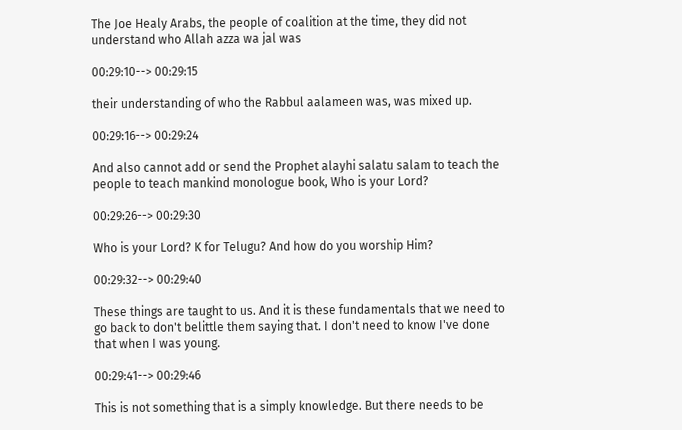The Joe Healy Arabs, the people of coalition at the time, they did not understand who Allah azza wa jal was

00:29:10--> 00:29:15

their understanding of who the Rabbul aalameen was, was mixed up.

00:29:16--> 00:29:24

And also cannot add or send the Prophet alayhi salatu salam to teach the people to teach mankind monologue book, Who is your Lord?

00:29:26--> 00:29:30

Who is your Lord? K for Telugu? And how do you worship Him?

00:29:32--> 00:29:40

These things are taught to us. And it is these fundamentals that we need to go back to don't belittle them saying that. I don't need to know I've done that when I was young.

00:29:41--> 00:29:46

This is not something that is a simply knowledge. But there needs to be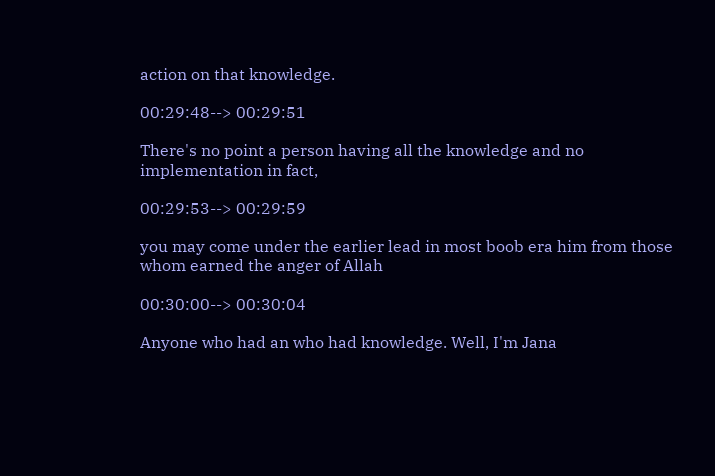action on that knowledge.

00:29:48--> 00:29:51

There's no point a person having all the knowledge and no implementation in fact,

00:29:53--> 00:29:59

you may come under the earlier lead in most boob era him from those whom earned the anger of Allah

00:30:00--> 00:30:04

Anyone who had an who had knowledge. Well, I'm Jana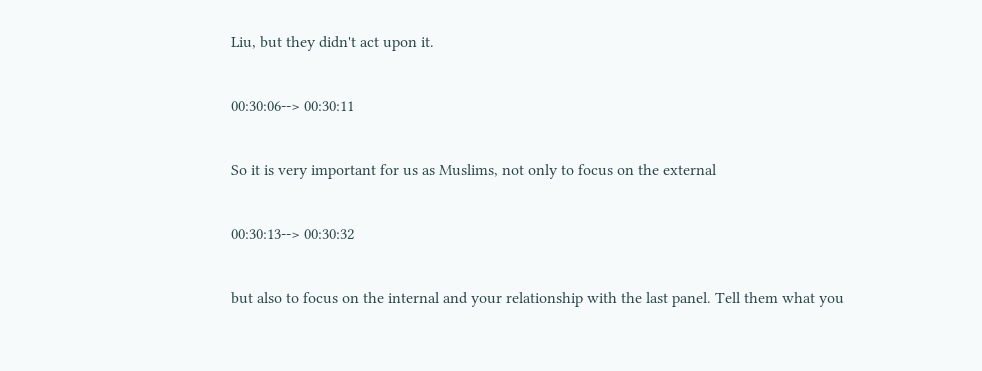Liu, but they didn't act upon it.

00:30:06--> 00:30:11

So it is very important for us as Muslims, not only to focus on the external

00:30:13--> 00:30:32

but also to focus on the internal and your relationship with the last panel. Tell them what you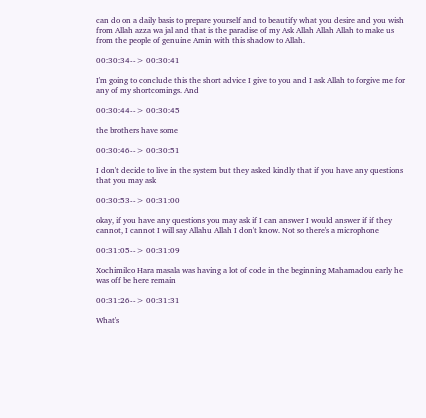can do on a daily basis to prepare yourself and to beautify what you desire and you wish from Allah azza wa jal and that is the paradise of my Ask Allah Allah Allah to make us from the people of genuine Amin with this shadow to Allah.

00:30:34--> 00:30:41

I'm going to conclude this the short advice I give to you and I ask Allah to forgive me for any of my shortcomings. And

00:30:44--> 00:30:45

the brothers have some

00:30:46--> 00:30:51

I don't decide to live in the system but they asked kindly that if you have any questions that you may ask

00:30:53--> 00:31:00

okay, if you have any questions you may ask if I can answer I would answer if if they cannot, I cannot I will say Allahu Allah I don't know. Not so there's a microphone

00:31:05--> 00:31:09

Xochimilco Hara masala was having a lot of code in the beginning Mahamadou early he was off be here remain

00:31:26--> 00:31:31

What's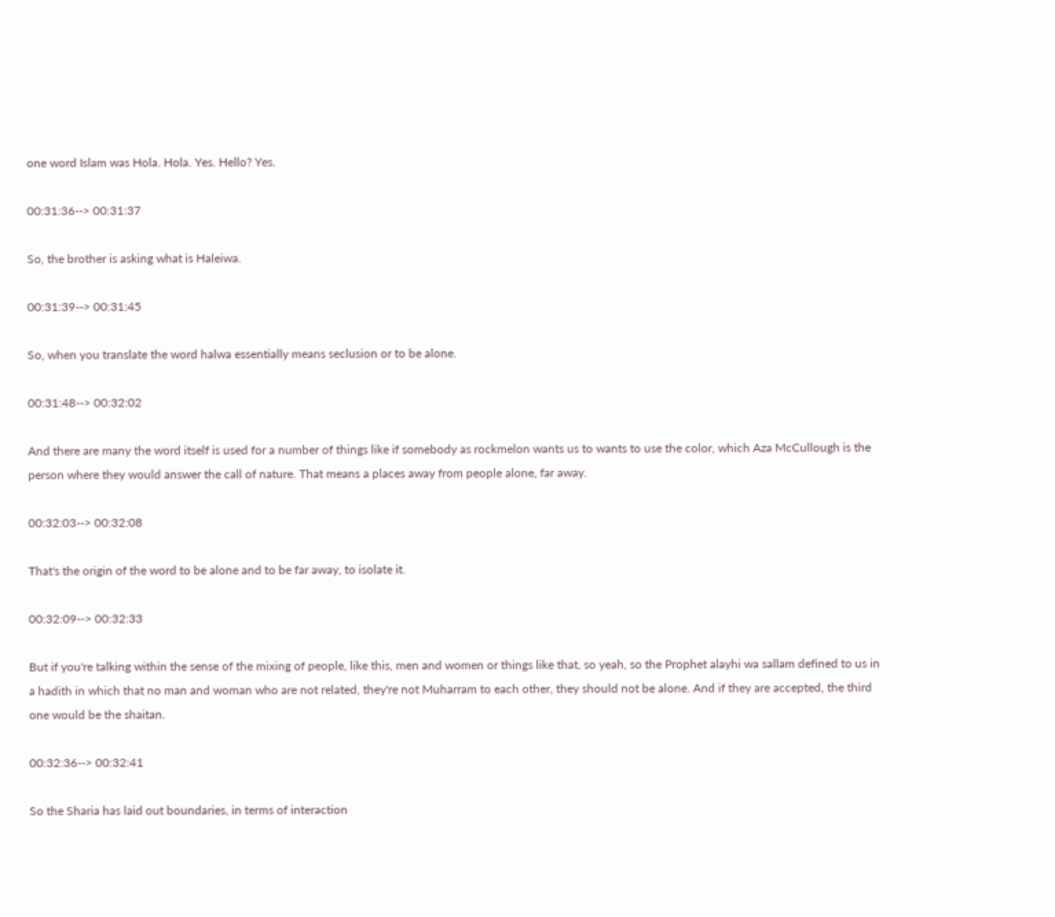one word Islam was Hola. Hola. Yes. Hello? Yes.

00:31:36--> 00:31:37

So, the brother is asking what is Haleiwa.

00:31:39--> 00:31:45

So, when you translate the word halwa essentially means seclusion or to be alone.

00:31:48--> 00:32:02

And there are many the word itself is used for a number of things like if somebody as rockmelon wants us to wants to use the color, which Aza McCullough is the person where they would answer the call of nature. That means a places away from people alone, far away.

00:32:03--> 00:32:08

That's the origin of the word to be alone and to be far away, to isolate it.

00:32:09--> 00:32:33

But if you're talking within the sense of the mixing of people, like this, men and women or things like that, so yeah, so the Prophet alayhi wa sallam defined to us in a hadith in which that no man and woman who are not related, they're not Muharram to each other, they should not be alone. And if they are accepted, the third one would be the shaitan.

00:32:36--> 00:32:41

So the Sharia has laid out boundaries, in terms of interaction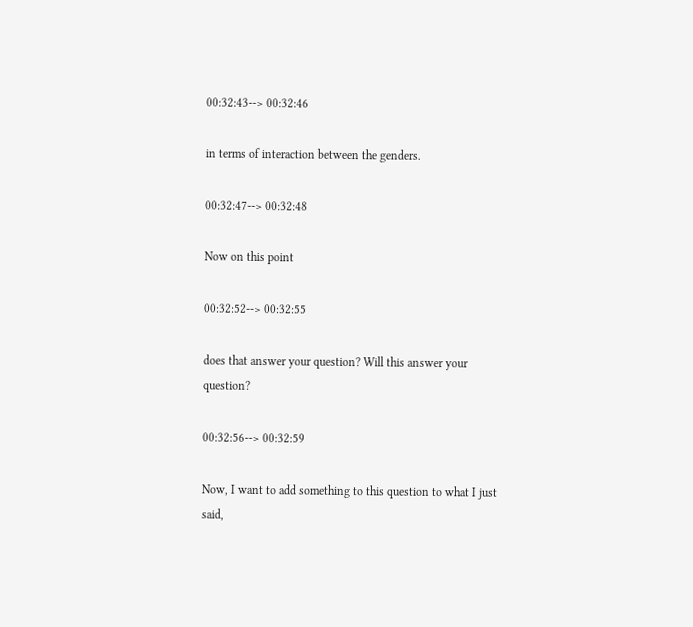00:32:43--> 00:32:46

in terms of interaction between the genders.

00:32:47--> 00:32:48

Now on this point

00:32:52--> 00:32:55

does that answer your question? Will this answer your question?

00:32:56--> 00:32:59

Now, I want to add something to this question to what I just said,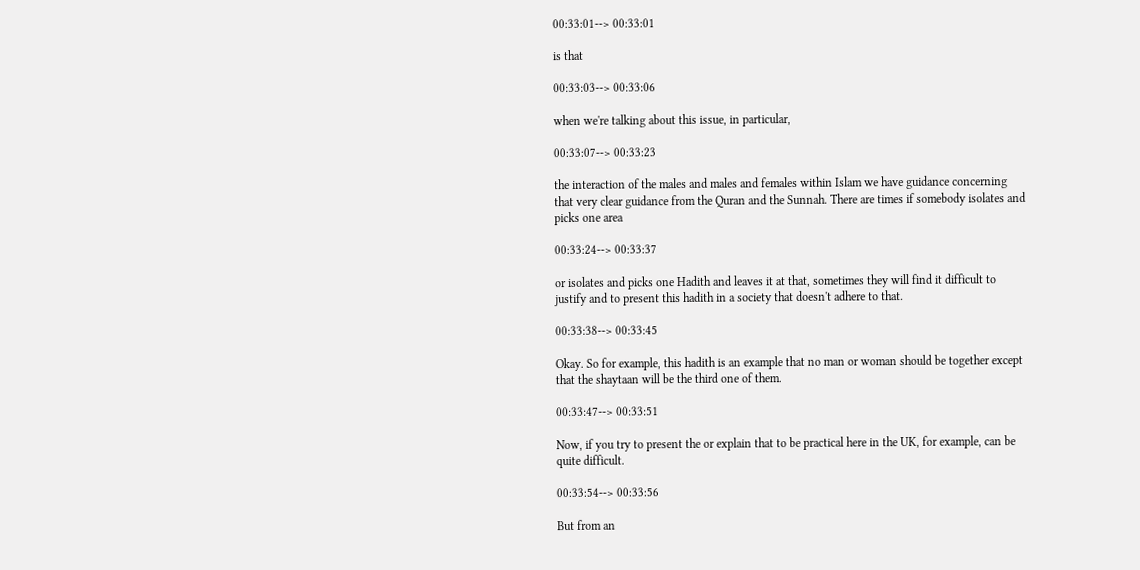00:33:01--> 00:33:01

is that

00:33:03--> 00:33:06

when we're talking about this issue, in particular,

00:33:07--> 00:33:23

the interaction of the males and males and females within Islam we have guidance concerning that very clear guidance from the Quran and the Sunnah. There are times if somebody isolates and picks one area

00:33:24--> 00:33:37

or isolates and picks one Hadith and leaves it at that, sometimes they will find it difficult to justify and to present this hadith in a society that doesn't adhere to that.

00:33:38--> 00:33:45

Okay. So for example, this hadith is an example that no man or woman should be together except that the shaytaan will be the third one of them.

00:33:47--> 00:33:51

Now, if you try to present the or explain that to be practical here in the UK, for example, can be quite difficult.

00:33:54--> 00:33:56

But from an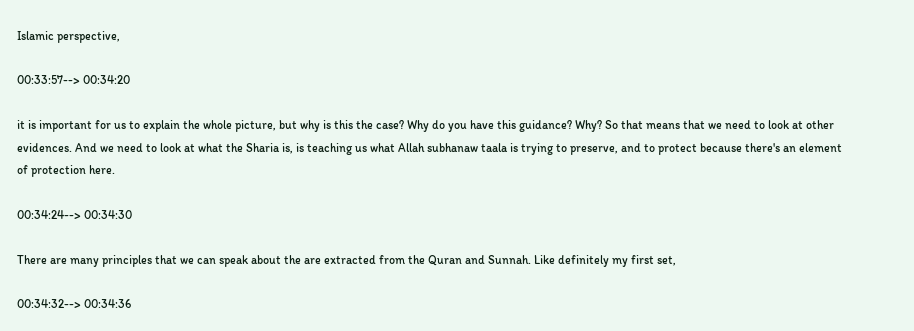Islamic perspective,

00:33:57--> 00:34:20

it is important for us to explain the whole picture, but why is this the case? Why do you have this guidance? Why? So that means that we need to look at other evidences. And we need to look at what the Sharia is, is teaching us what Allah subhanaw taala is trying to preserve, and to protect because there's an element of protection here.

00:34:24--> 00:34:30

There are many principles that we can speak about the are extracted from the Quran and Sunnah. Like definitely my first set,

00:34:32--> 00:34:36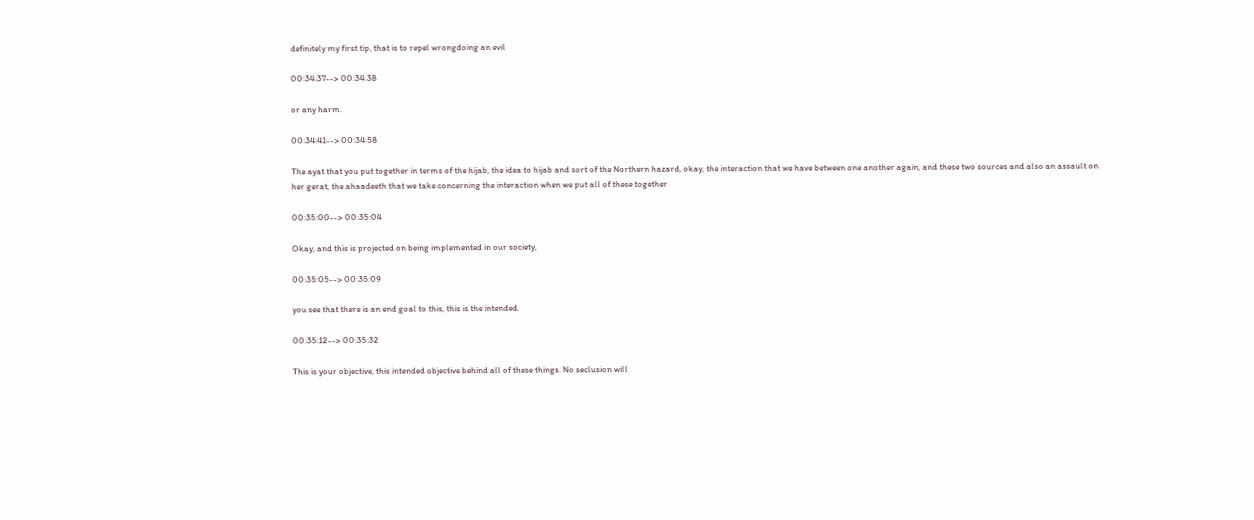definitely my first tip, that is to repel wrongdoing an evil

00:34:37--> 00:34:38

or any harm.

00:34:41--> 00:34:58

The ayat that you put together in terms of the hijab, the idea to hijab and sort of the Northern hazard, okay, the interaction that we have between one another again, and these two sources and also an assault on her gerat, the ahaadeeth that we take concerning the interaction when we put all of these together

00:35:00--> 00:35:04

Okay, and this is projected on being implemented in our society,

00:35:05--> 00:35:09

you see that there is an end goal to this, this is the intended.

00:35:12--> 00:35:32

This is your objective, this intended objective behind all of these things. No seclusion will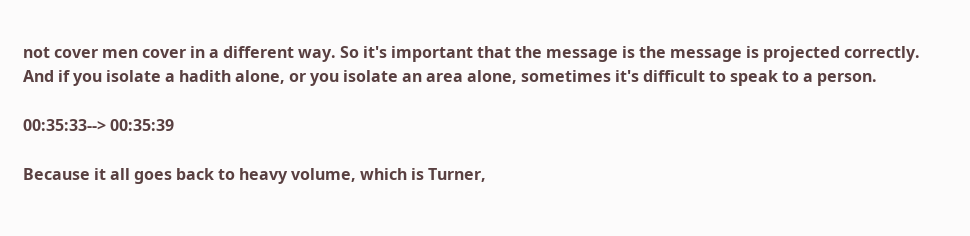not cover men cover in a different way. So it's important that the message is the message is projected correctly. And if you isolate a hadith alone, or you isolate an area alone, sometimes it's difficult to speak to a person.

00:35:33--> 00:35:39

Because it all goes back to heavy volume, which is Turner,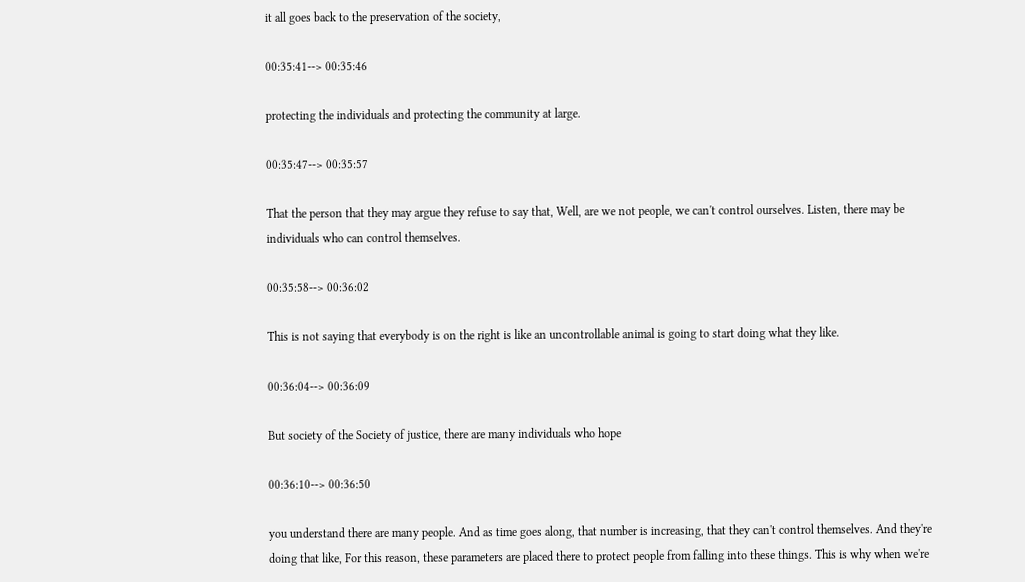it all goes back to the preservation of the society,

00:35:41--> 00:35:46

protecting the individuals and protecting the community at large.

00:35:47--> 00:35:57

That the person that they may argue they refuse to say that, Well, are we not people, we can't control ourselves. Listen, there may be individuals who can control themselves.

00:35:58--> 00:36:02

This is not saying that everybody is on the right is like an uncontrollable animal is going to start doing what they like.

00:36:04--> 00:36:09

But society of the Society of justice, there are many individuals who hope

00:36:10--> 00:36:50

you understand there are many people. And as time goes along, that number is increasing, that they can't control themselves. And they're doing that like, For this reason, these parameters are placed there to protect people from falling into these things. This is why when we're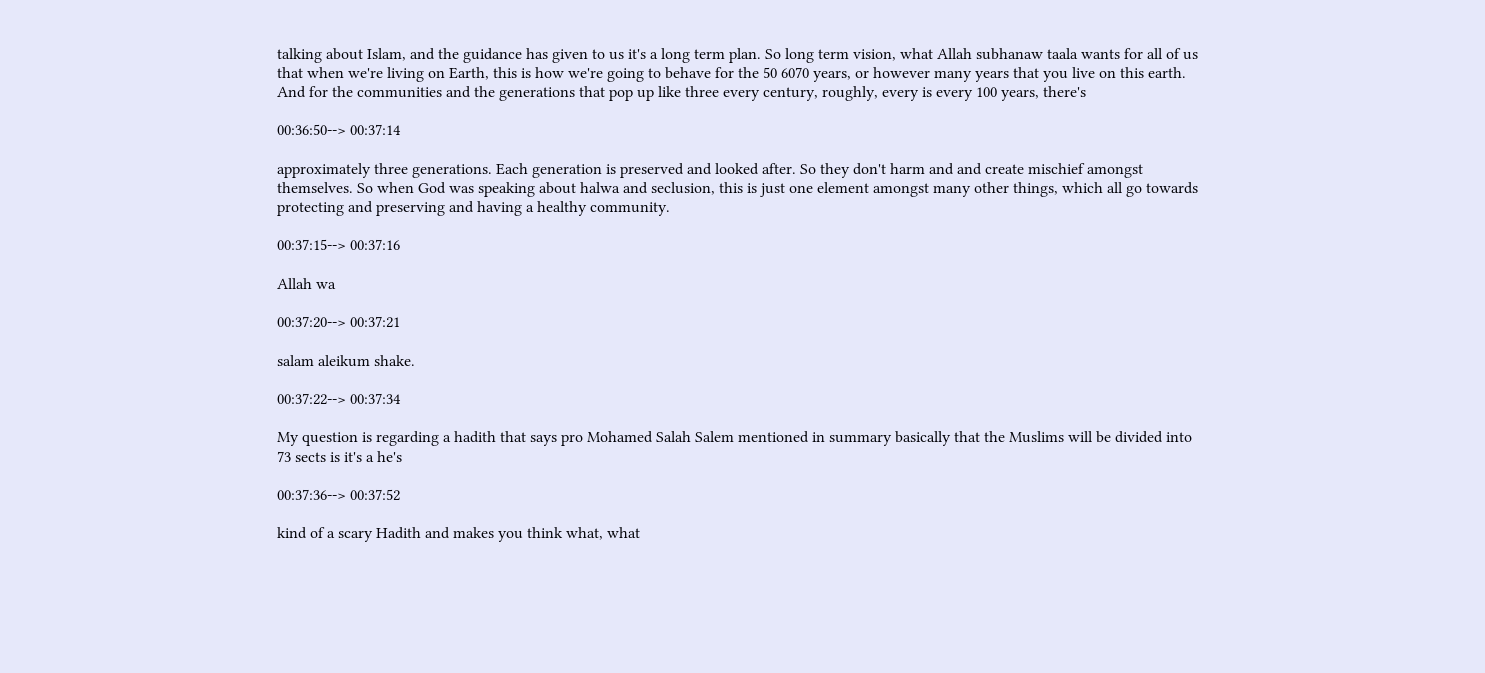talking about Islam, and the guidance has given to us it's a long term plan. So long term vision, what Allah subhanaw taala wants for all of us that when we're living on Earth, this is how we're going to behave for the 50 6070 years, or however many years that you live on this earth. And for the communities and the generations that pop up like three every century, roughly, every is every 100 years, there's

00:36:50--> 00:37:14

approximately three generations. Each generation is preserved and looked after. So they don't harm and and create mischief amongst themselves. So when God was speaking about halwa and seclusion, this is just one element amongst many other things, which all go towards protecting and preserving and having a healthy community.

00:37:15--> 00:37:16

Allah wa

00:37:20--> 00:37:21

salam aleikum shake.

00:37:22--> 00:37:34

My question is regarding a hadith that says pro Mohamed Salah Salem mentioned in summary basically that the Muslims will be divided into 73 sects is it's a he's

00:37:36--> 00:37:52

kind of a scary Hadith and makes you think what, what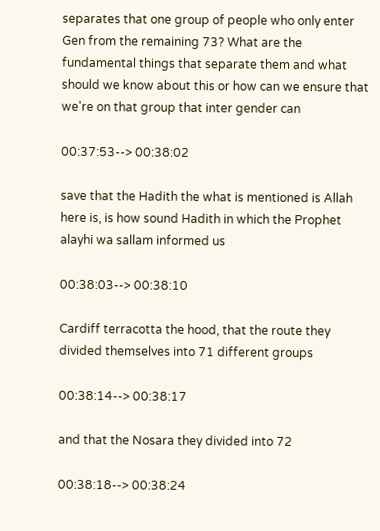separates that one group of people who only enter Gen from the remaining 73? What are the fundamental things that separate them and what should we know about this or how can we ensure that we're on that group that inter gender can

00:37:53--> 00:38:02

save that the Hadith the what is mentioned is Allah here is, is how sound Hadith in which the Prophet alayhi wa sallam informed us

00:38:03--> 00:38:10

Cardiff terracotta the hood, that the route they divided themselves into 71 different groups

00:38:14--> 00:38:17

and that the Nosara they divided into 72

00:38:18--> 00:38:24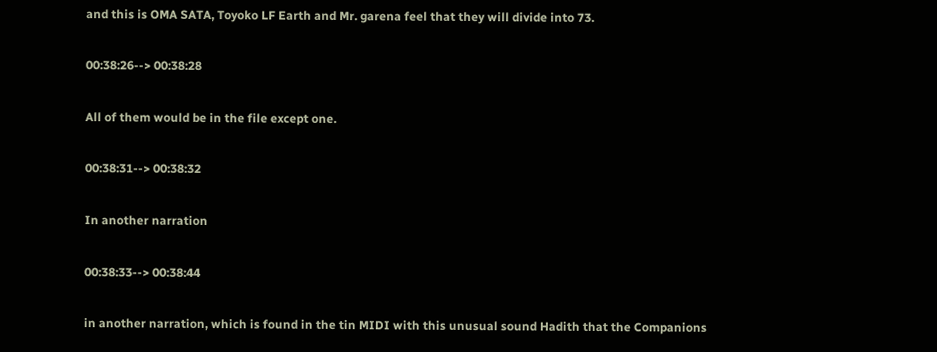and this is OMA SATA, Toyoko LF Earth and Mr. garena feel that they will divide into 73.

00:38:26--> 00:38:28

All of them would be in the file except one.

00:38:31--> 00:38:32

In another narration

00:38:33--> 00:38:44

in another narration, which is found in the tin MIDI with this unusual sound Hadith that the Companions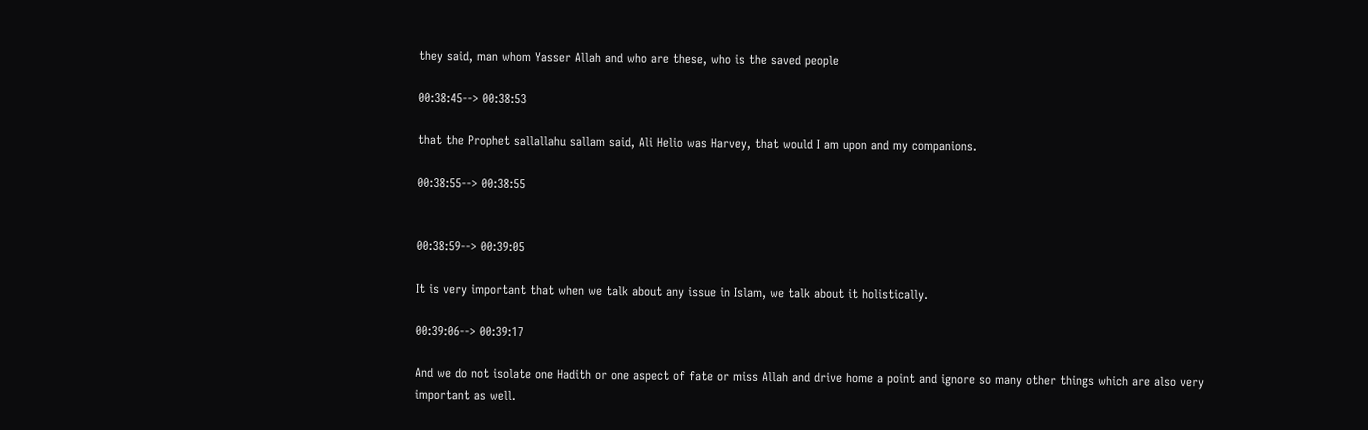they said, man whom Yasser Allah and who are these, who is the saved people

00:38:45--> 00:38:53

that the Prophet sallallahu sallam said, Ali Helio was Harvey, that would I am upon and my companions.

00:38:55--> 00:38:55


00:38:59--> 00:39:05

It is very important that when we talk about any issue in Islam, we talk about it holistically.

00:39:06--> 00:39:17

And we do not isolate one Hadith or one aspect of fate or miss Allah and drive home a point and ignore so many other things which are also very important as well.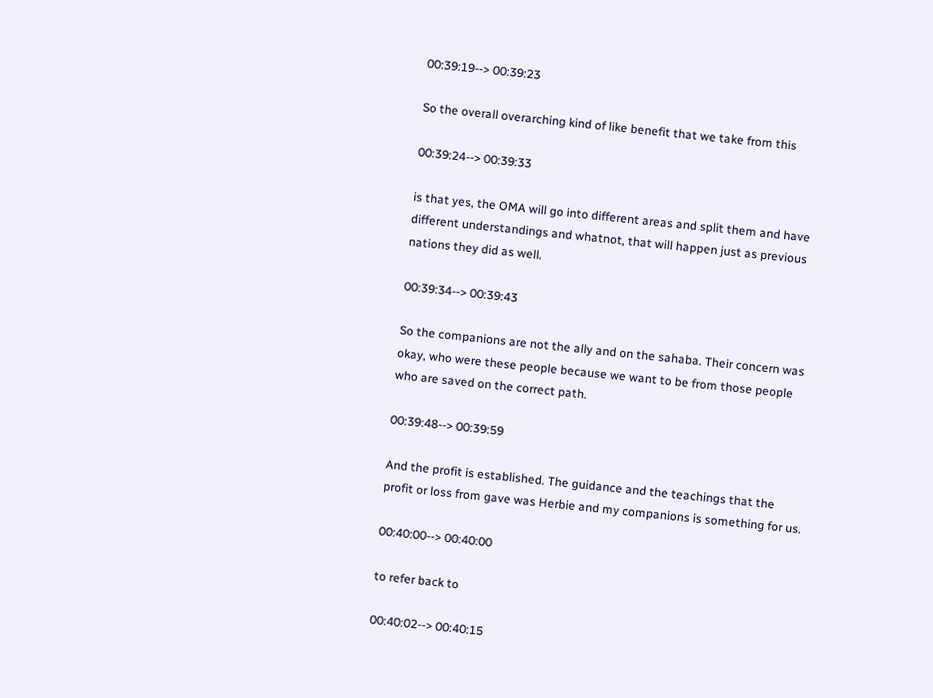00:39:19--> 00:39:23

So the overall overarching kind of like benefit that we take from this

00:39:24--> 00:39:33

is that yes, the OMA will go into different areas and split them and have different understandings and whatnot, that will happen just as previous nations they did as well.

00:39:34--> 00:39:43

So the companions are not the ally and on the sahaba. Their concern was okay, who were these people because we want to be from those people who are saved on the correct path.

00:39:48--> 00:39:59

And the profit is established. The guidance and the teachings that the profit or loss from gave was Herbie and my companions is something for us.

00:40:00--> 00:40:00

to refer back to

00:40:02--> 00:40:15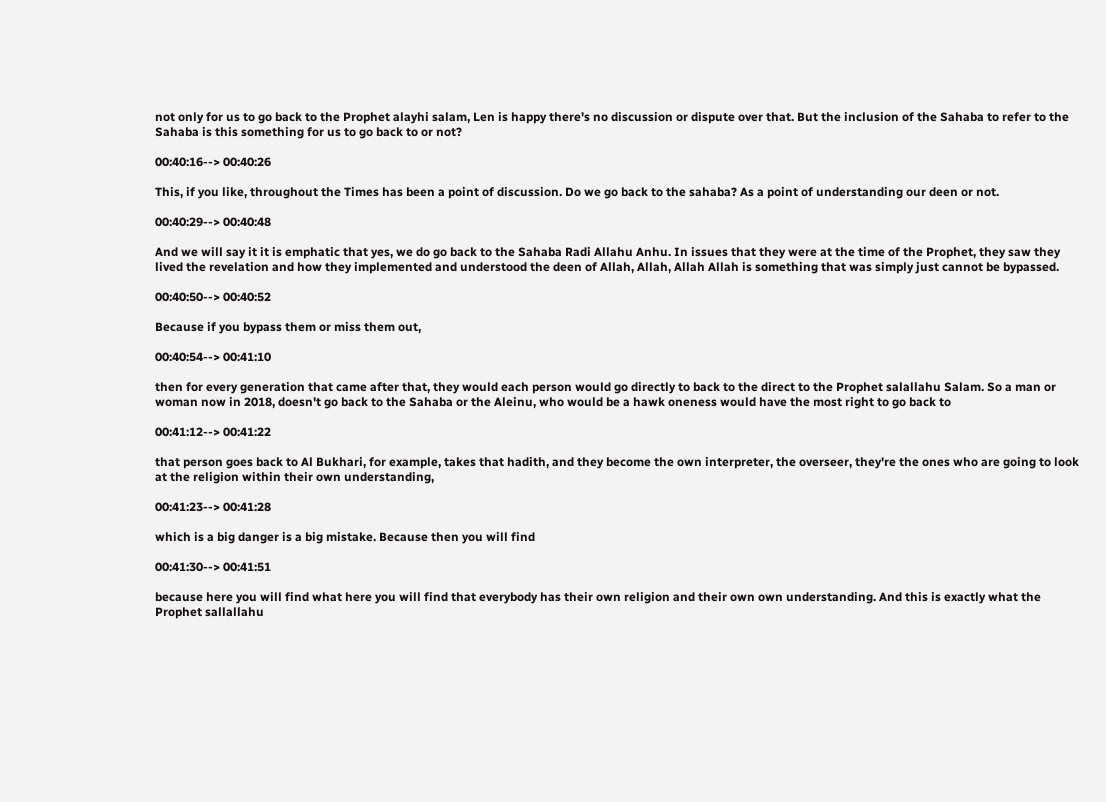not only for us to go back to the Prophet alayhi salam, Len is happy there's no discussion or dispute over that. But the inclusion of the Sahaba to refer to the Sahaba is this something for us to go back to or not?

00:40:16--> 00:40:26

This, if you like, throughout the Times has been a point of discussion. Do we go back to the sahaba? As a point of understanding our deen or not.

00:40:29--> 00:40:48

And we will say it it is emphatic that yes, we do go back to the Sahaba Radi Allahu Anhu. In issues that they were at the time of the Prophet, they saw they lived the revelation and how they implemented and understood the deen of Allah, Allah, Allah Allah is something that was simply just cannot be bypassed.

00:40:50--> 00:40:52

Because if you bypass them or miss them out,

00:40:54--> 00:41:10

then for every generation that came after that, they would each person would go directly to back to the direct to the Prophet salallahu Salam. So a man or woman now in 2018, doesn't go back to the Sahaba or the Aleinu, who would be a hawk oneness would have the most right to go back to

00:41:12--> 00:41:22

that person goes back to Al Bukhari, for example, takes that hadith, and they become the own interpreter, the overseer, they're the ones who are going to look at the religion within their own understanding,

00:41:23--> 00:41:28

which is a big danger is a big mistake. Because then you will find

00:41:30--> 00:41:51

because here you will find what here you will find that everybody has their own religion and their own own understanding. And this is exactly what the Prophet sallallahu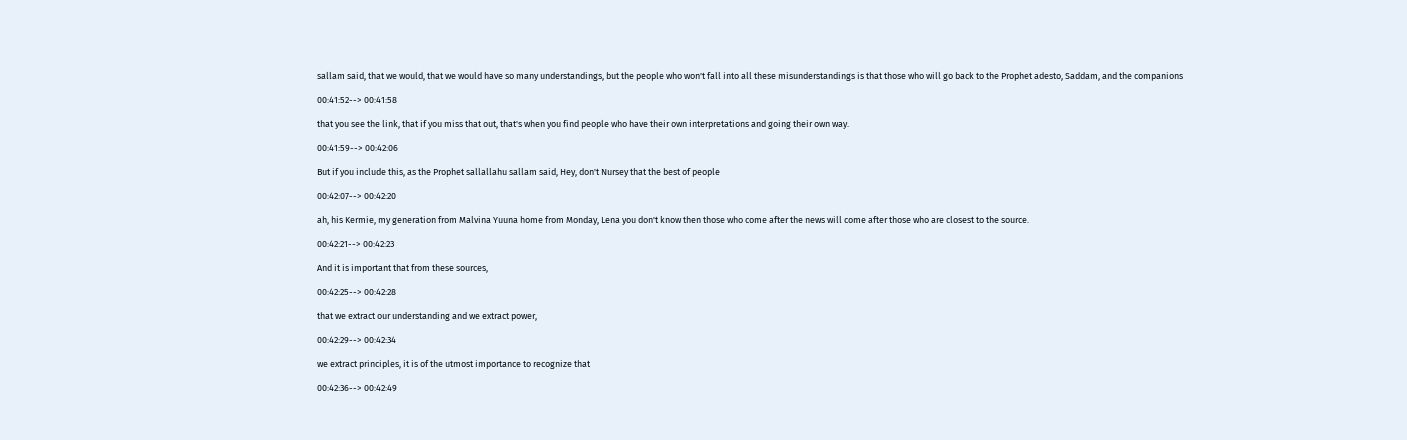sallam said, that we would, that we would have so many understandings, but the people who won't fall into all these misunderstandings is that those who will go back to the Prophet adesto, Saddam, and the companions

00:41:52--> 00:41:58

that you see the link, that if you miss that out, that's when you find people who have their own interpretations and going their own way.

00:41:59--> 00:42:06

But if you include this, as the Prophet sallallahu sallam said, Hey, don't Nursey that the best of people

00:42:07--> 00:42:20

ah, his Kermie, my generation from Malvina Yuuna home from Monday, Lena you don't know then those who come after the news will come after those who are closest to the source.

00:42:21--> 00:42:23

And it is important that from these sources,

00:42:25--> 00:42:28

that we extract our understanding and we extract power,

00:42:29--> 00:42:34

we extract principles, it is of the utmost importance to recognize that

00:42:36--> 00:42:49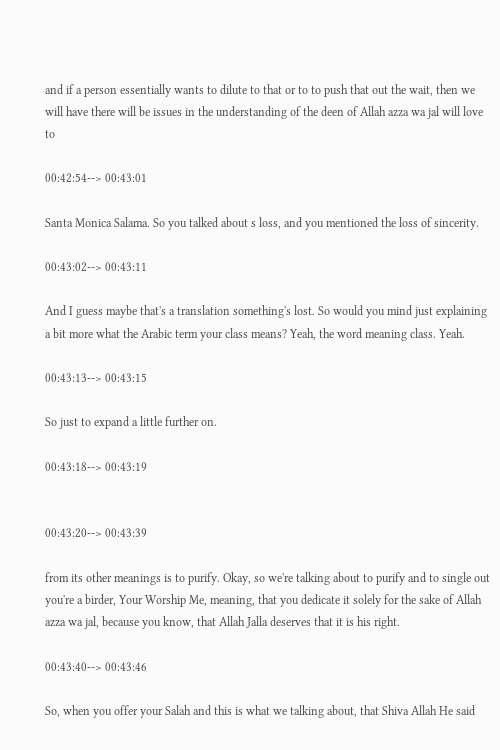and if a person essentially wants to dilute to that or to to push that out the wait, then we will have there will be issues in the understanding of the deen of Allah azza wa jal will love to

00:42:54--> 00:43:01

Santa Monica Salama. So you talked about s loss, and you mentioned the loss of sincerity.

00:43:02--> 00:43:11

And I guess maybe that's a translation something's lost. So would you mind just explaining a bit more what the Arabic term your class means? Yeah, the word meaning class. Yeah.

00:43:13--> 00:43:15

So just to expand a little further on.

00:43:18--> 00:43:19


00:43:20--> 00:43:39

from its other meanings is to purify. Okay, so we're talking about to purify and to single out you're a birder, Your Worship Me, meaning, that you dedicate it solely for the sake of Allah azza wa jal, because you know, that Allah Jalla deserves that it is his right.

00:43:40--> 00:43:46

So, when you offer your Salah and this is what we talking about, that Shiva Allah He said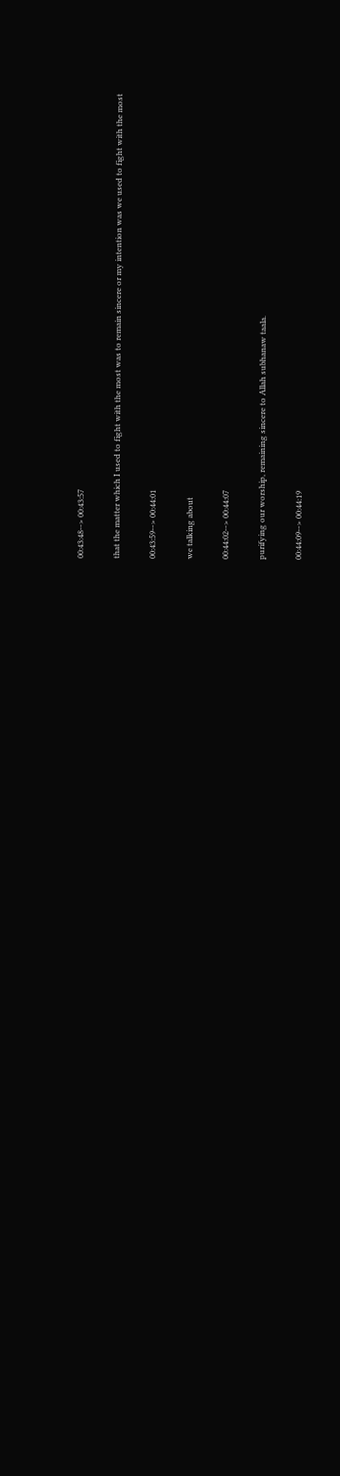00:43:48--> 00:43:57

that the matter which I used to fight with the most was to remain sincere or my intention was we used to fight with the most

00:43:59--> 00:44:01

we talking about

00:44:02--> 00:44:07

purifying our worship, remaining sincere to Allah subhanaw taala.

00:44:09--> 00:44:19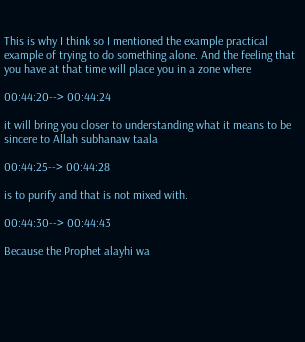This is why I think so I mentioned the example practical example of trying to do something alone. And the feeling that you have at that time will place you in a zone where

00:44:20--> 00:44:24

it will bring you closer to understanding what it means to be sincere to Allah subhanaw taala

00:44:25--> 00:44:28

is to purify and that is not mixed with.

00:44:30--> 00:44:43

Because the Prophet alayhi wa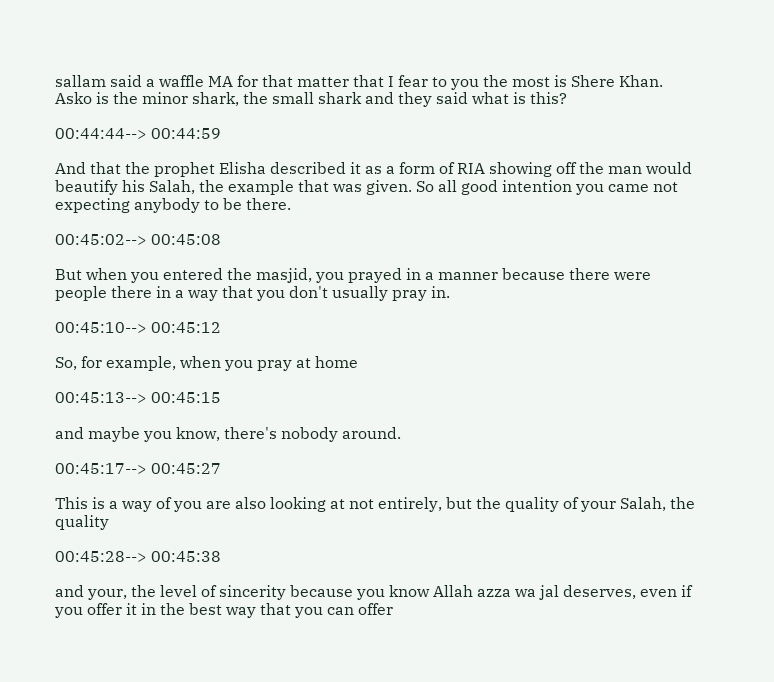sallam said a waffle MA for that matter that I fear to you the most is Shere Khan. Asko is the minor shark, the small shark and they said what is this?

00:44:44--> 00:44:59

And that the prophet Elisha described it as a form of RIA showing off the man would beautify his Salah, the example that was given. So all good intention you came not expecting anybody to be there.

00:45:02--> 00:45:08

But when you entered the masjid, you prayed in a manner because there were people there in a way that you don't usually pray in.

00:45:10--> 00:45:12

So, for example, when you pray at home

00:45:13--> 00:45:15

and maybe you know, there's nobody around.

00:45:17--> 00:45:27

This is a way of you are also looking at not entirely, but the quality of your Salah, the quality

00:45:28--> 00:45:38

and your, the level of sincerity because you know Allah azza wa jal deserves, even if you offer it in the best way that you can offer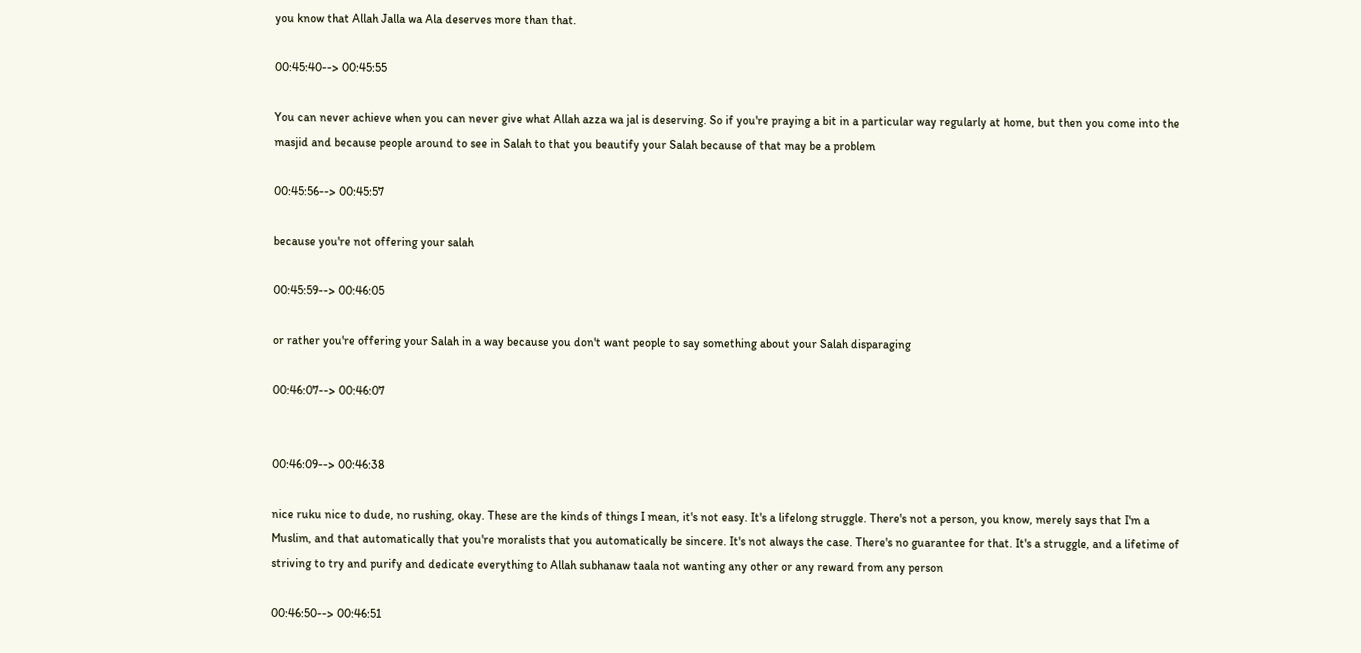you know that Allah Jalla wa Ala deserves more than that.

00:45:40--> 00:45:55

You can never achieve when you can never give what Allah azza wa jal is deserving. So if you're praying a bit in a particular way regularly at home, but then you come into the masjid and because people around to see in Salah to that you beautify your Salah because of that may be a problem

00:45:56--> 00:45:57

because you're not offering your salah

00:45:59--> 00:46:05

or rather you're offering your Salah in a way because you don't want people to say something about your Salah disparaging

00:46:07--> 00:46:07


00:46:09--> 00:46:38

nice ruku nice to dude, no rushing, okay. These are the kinds of things I mean, it's not easy. It's a lifelong struggle. There's not a person, you know, merely says that I'm a Muslim, and that automatically that you're moralists that you automatically be sincere. It's not always the case. There's no guarantee for that. It's a struggle, and a lifetime of striving to try and purify and dedicate everything to Allah subhanaw taala not wanting any other or any reward from any person

00:46:50--> 00:46:51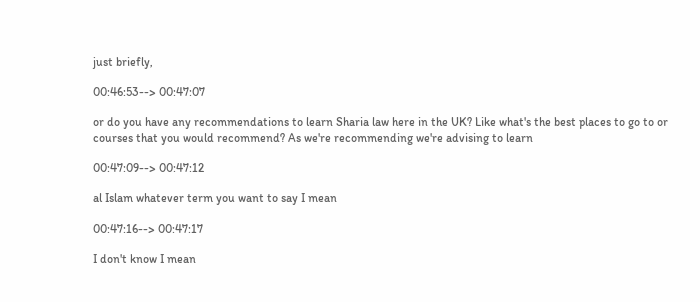just briefly,

00:46:53--> 00:47:07

or do you have any recommendations to learn Sharia law here in the UK? Like what's the best places to go to or courses that you would recommend? As we're recommending we're advising to learn

00:47:09--> 00:47:12

al Islam whatever term you want to say I mean

00:47:16--> 00:47:17

I don't know I mean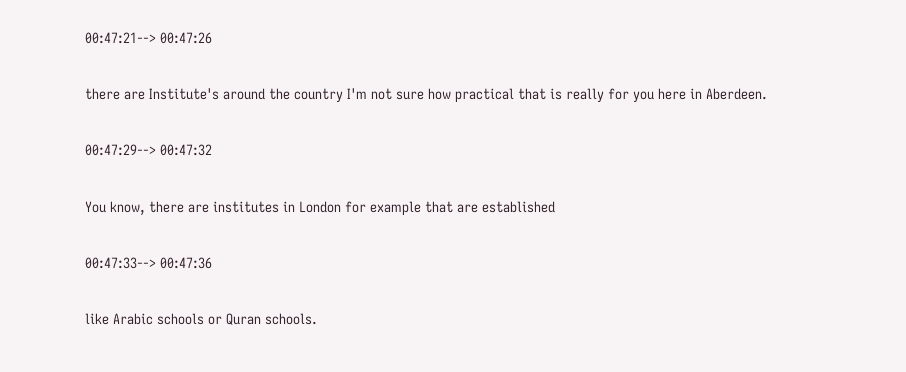00:47:21--> 00:47:26

there are Institute's around the country I'm not sure how practical that is really for you here in Aberdeen.

00:47:29--> 00:47:32

You know, there are institutes in London for example that are established

00:47:33--> 00:47:36

like Arabic schools or Quran schools.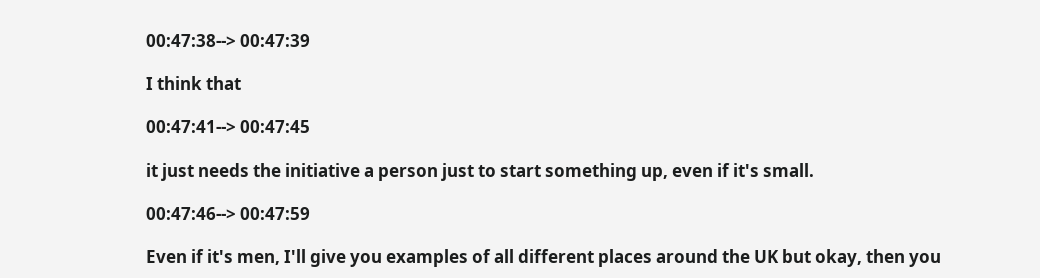00:47:38--> 00:47:39

I think that

00:47:41--> 00:47:45

it just needs the initiative a person just to start something up, even if it's small.

00:47:46--> 00:47:59

Even if it's men, I'll give you examples of all different places around the UK but okay, then you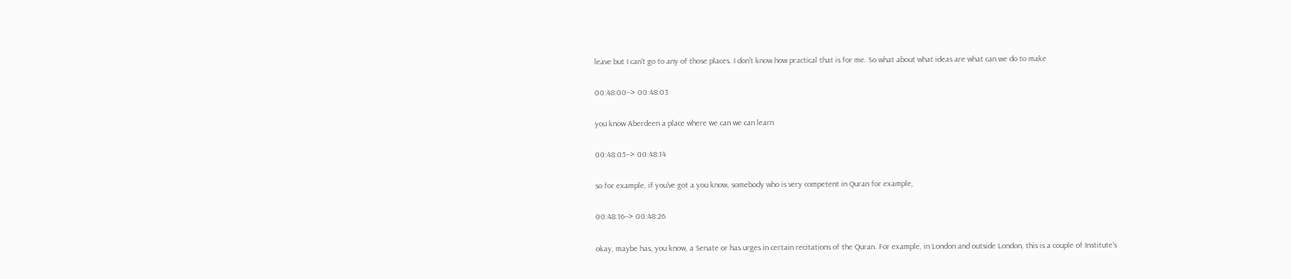leave but I can't go to any of those places. I don't know how practical that is for me. So what about what ideas are what can we do to make

00:48:00--> 00:48:03

you know Aberdeen a place where we can we can learn

00:48:05--> 00:48:14

so for example, if you've got a you know, somebody who is very competent in Quran for example,

00:48:16--> 00:48:26

okay, maybe has, you know, a Senate or has urges in certain recitations of the Quran. For example, in London and outside London, this is a couple of Institute's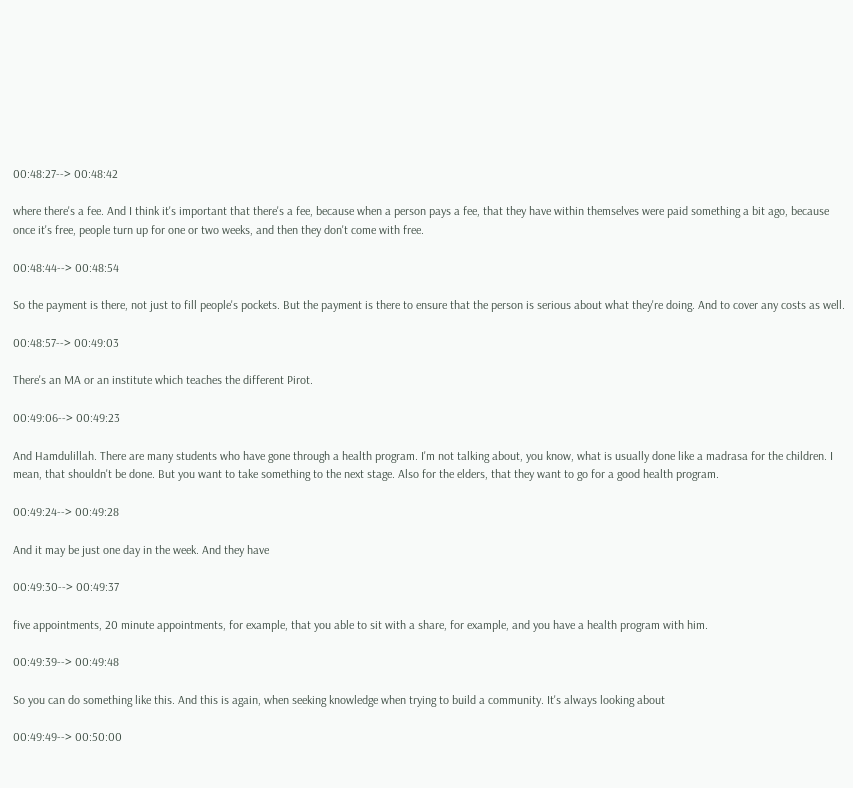00:48:27--> 00:48:42

where there's a fee. And I think it's important that there's a fee, because when a person pays a fee, that they have within themselves were paid something a bit ago, because once it's free, people turn up for one or two weeks, and then they don't come with free.

00:48:44--> 00:48:54

So the payment is there, not just to fill people's pockets. But the payment is there to ensure that the person is serious about what they're doing. And to cover any costs as well.

00:48:57--> 00:49:03

There's an MA or an institute which teaches the different Pirot.

00:49:06--> 00:49:23

And Hamdulillah. There are many students who have gone through a health program. I'm not talking about, you know, what is usually done like a madrasa for the children. I mean, that shouldn't be done. But you want to take something to the next stage. Also for the elders, that they want to go for a good health program.

00:49:24--> 00:49:28

And it may be just one day in the week. And they have

00:49:30--> 00:49:37

five appointments, 20 minute appointments, for example, that you able to sit with a share, for example, and you have a health program with him.

00:49:39--> 00:49:48

So you can do something like this. And this is again, when seeking knowledge when trying to build a community. It's always looking about

00:49:49--> 00:50:00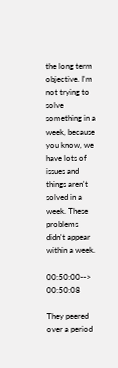the long term objective. I'm not trying to solve something in a week, because you know, we have lots of issues and things aren't solved in a week. These problems didn't appear within a week.

00:50:00--> 00:50:08

They peered over a period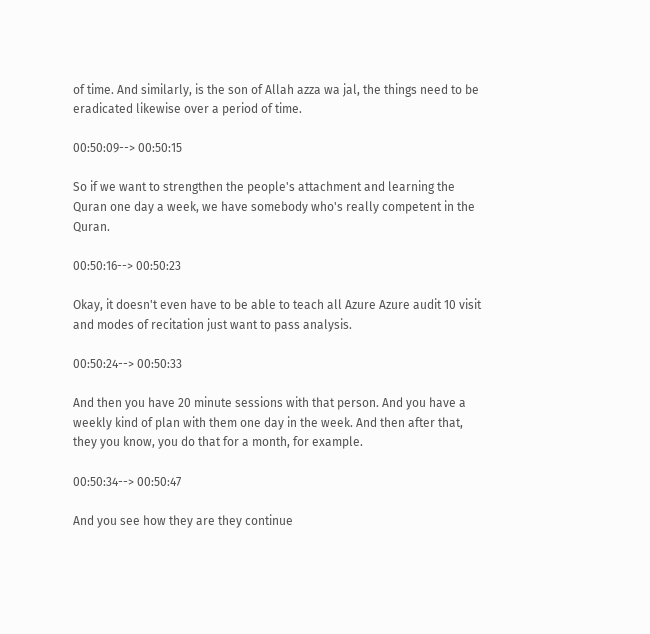of time. And similarly, is the son of Allah azza wa jal, the things need to be eradicated likewise over a period of time.

00:50:09--> 00:50:15

So if we want to strengthen the people's attachment and learning the Quran one day a week, we have somebody who's really competent in the Quran.

00:50:16--> 00:50:23

Okay, it doesn't even have to be able to teach all Azure Azure audit 10 visit and modes of recitation just want to pass analysis.

00:50:24--> 00:50:33

And then you have 20 minute sessions with that person. And you have a weekly kind of plan with them one day in the week. And then after that, they you know, you do that for a month, for example.

00:50:34--> 00:50:47

And you see how they are they continue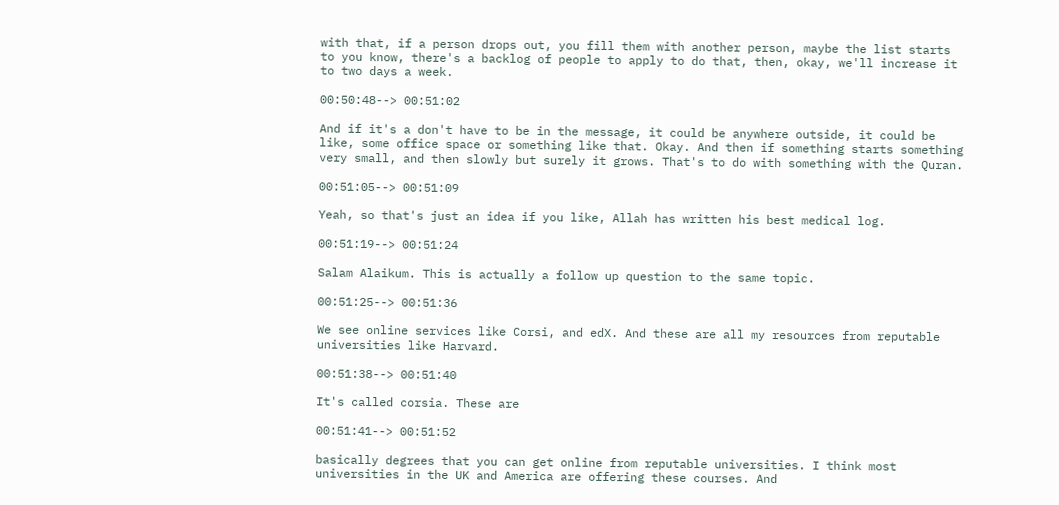with that, if a person drops out, you fill them with another person, maybe the list starts to you know, there's a backlog of people to apply to do that, then, okay, we'll increase it to two days a week.

00:50:48--> 00:51:02

And if it's a don't have to be in the message, it could be anywhere outside, it could be like, some office space or something like that. Okay. And then if something starts something very small, and then slowly but surely it grows. That's to do with something with the Quran.

00:51:05--> 00:51:09

Yeah, so that's just an idea if you like, Allah has written his best medical log.

00:51:19--> 00:51:24

Salam Alaikum. This is actually a follow up question to the same topic.

00:51:25--> 00:51:36

We see online services like Corsi, and edX. And these are all my resources from reputable universities like Harvard.

00:51:38--> 00:51:40

It's called corsia. These are

00:51:41--> 00:51:52

basically degrees that you can get online from reputable universities. I think most universities in the UK and America are offering these courses. And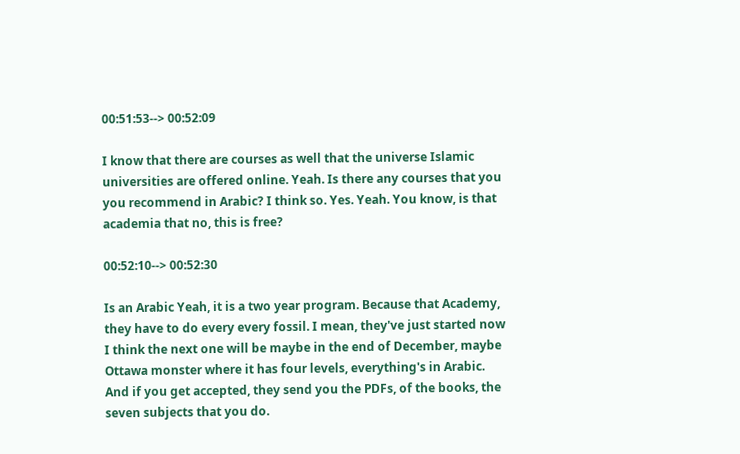00:51:53--> 00:52:09

I know that there are courses as well that the universe Islamic universities are offered online. Yeah. Is there any courses that you you recommend in Arabic? I think so. Yes. Yeah. You know, is that academia that no, this is free?

00:52:10--> 00:52:30

Is an Arabic Yeah, it is a two year program. Because that Academy, they have to do every every fossil. I mean, they've just started now I think the next one will be maybe in the end of December, maybe Ottawa monster where it has four levels, everything's in Arabic. And if you get accepted, they send you the PDFs, of the books, the seven subjects that you do.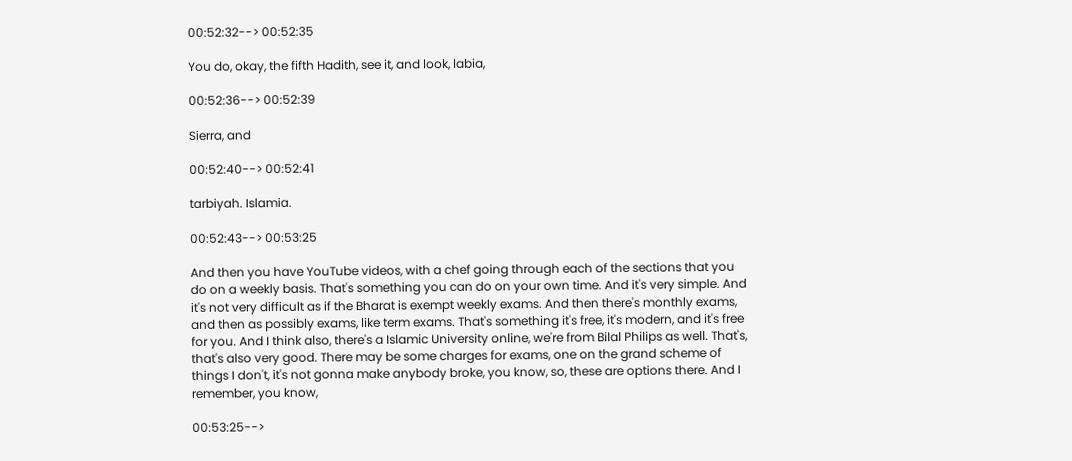00:52:32--> 00:52:35

You do, okay, the fifth Hadith, see it, and look, labia,

00:52:36--> 00:52:39

Sierra, and

00:52:40--> 00:52:41

tarbiyah. Islamia.

00:52:43--> 00:53:25

And then you have YouTube videos, with a chef going through each of the sections that you do on a weekly basis. That's something you can do on your own time. And it's very simple. And it's not very difficult as if the Bharat is exempt weekly exams. And then there's monthly exams, and then as possibly exams, like term exams. That's something it's free, it's modern, and it's free for you. And I think also, there's a Islamic University online, we're from Bilal Philips as well. That's, that's also very good. There may be some charges for exams, one on the grand scheme of things I don't, it's not gonna make anybody broke, you know, so, these are options there. And I remember, you know,

00:53:25-->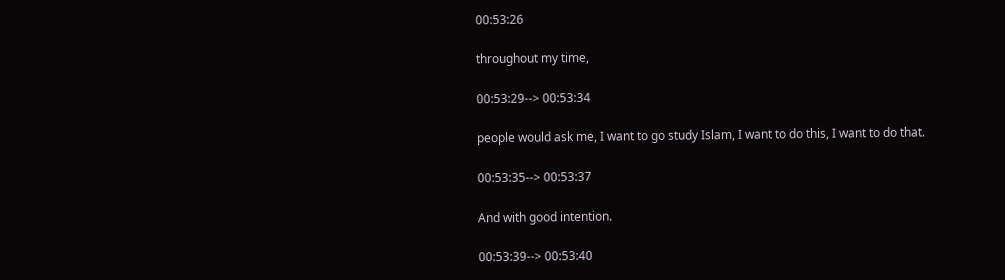00:53:26

throughout my time,

00:53:29--> 00:53:34

people would ask me, I want to go study Islam, I want to do this, I want to do that.

00:53:35--> 00:53:37

And with good intention.

00:53:39--> 00:53:40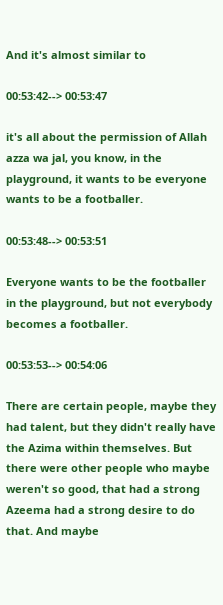And it's almost similar to

00:53:42--> 00:53:47

it's all about the permission of Allah azza wa jal, you know, in the playground, it wants to be everyone wants to be a footballer.

00:53:48--> 00:53:51

Everyone wants to be the footballer in the playground, but not everybody becomes a footballer.

00:53:53--> 00:54:06

There are certain people, maybe they had talent, but they didn't really have the Azima within themselves. But there were other people who maybe weren't so good, that had a strong Azeema had a strong desire to do that. And maybe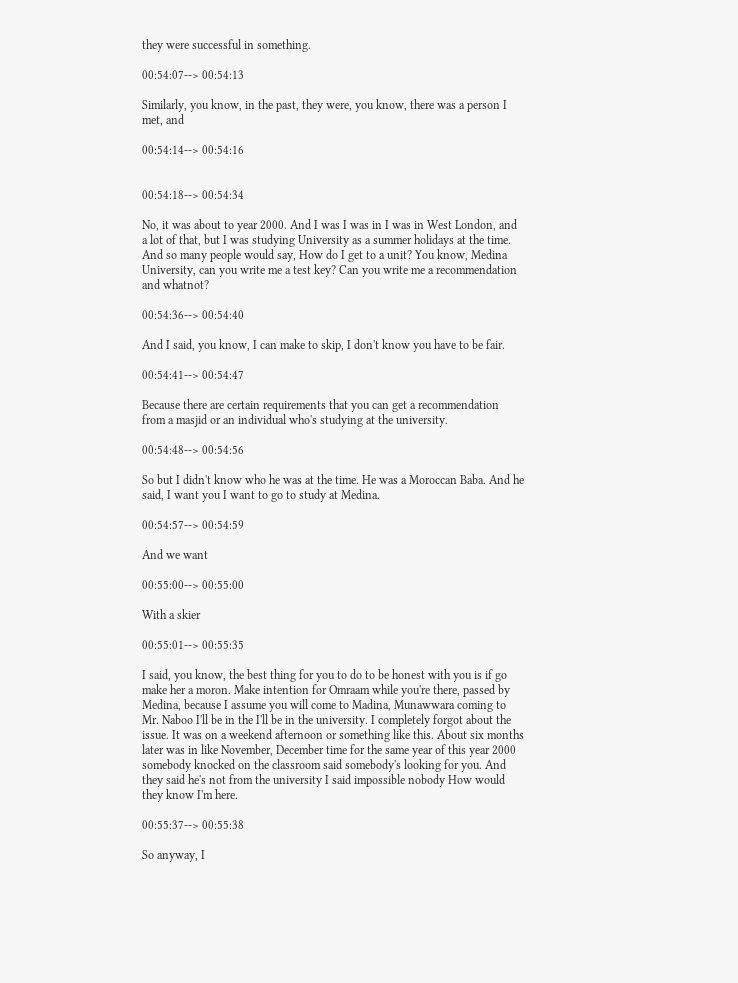they were successful in something.

00:54:07--> 00:54:13

Similarly, you know, in the past, they were, you know, there was a person I met, and

00:54:14--> 00:54:16


00:54:18--> 00:54:34

No, it was about to year 2000. And I was I was in I was in West London, and a lot of that, but I was studying University as a summer holidays at the time. And so many people would say, How do I get to a unit? You know, Medina University, can you write me a test key? Can you write me a recommendation and whatnot?

00:54:36--> 00:54:40

And I said, you know, I can make to skip, I don't know you have to be fair.

00:54:41--> 00:54:47

Because there are certain requirements that you can get a recommendation from a masjid or an individual who's studying at the university.

00:54:48--> 00:54:56

So but I didn't know who he was at the time. He was a Moroccan Baba. And he said, I want you I want to go to study at Medina.

00:54:57--> 00:54:59

And we want

00:55:00--> 00:55:00

With a skier

00:55:01--> 00:55:35

I said, you know, the best thing for you to do to be honest with you is if go make her a moron. Make intention for Omraam while you're there, passed by Medina, because I assume you will come to Madina, Munawwara coming to Mr. Naboo I'll be in the I'll be in the university. I completely forgot about the issue. It was on a weekend afternoon or something like this. About six months later was in like November, December time for the same year of this year 2000 somebody knocked on the classroom said somebody's looking for you. And they said he's not from the university I said impossible nobody How would they know I'm here.

00:55:37--> 00:55:38

So anyway, I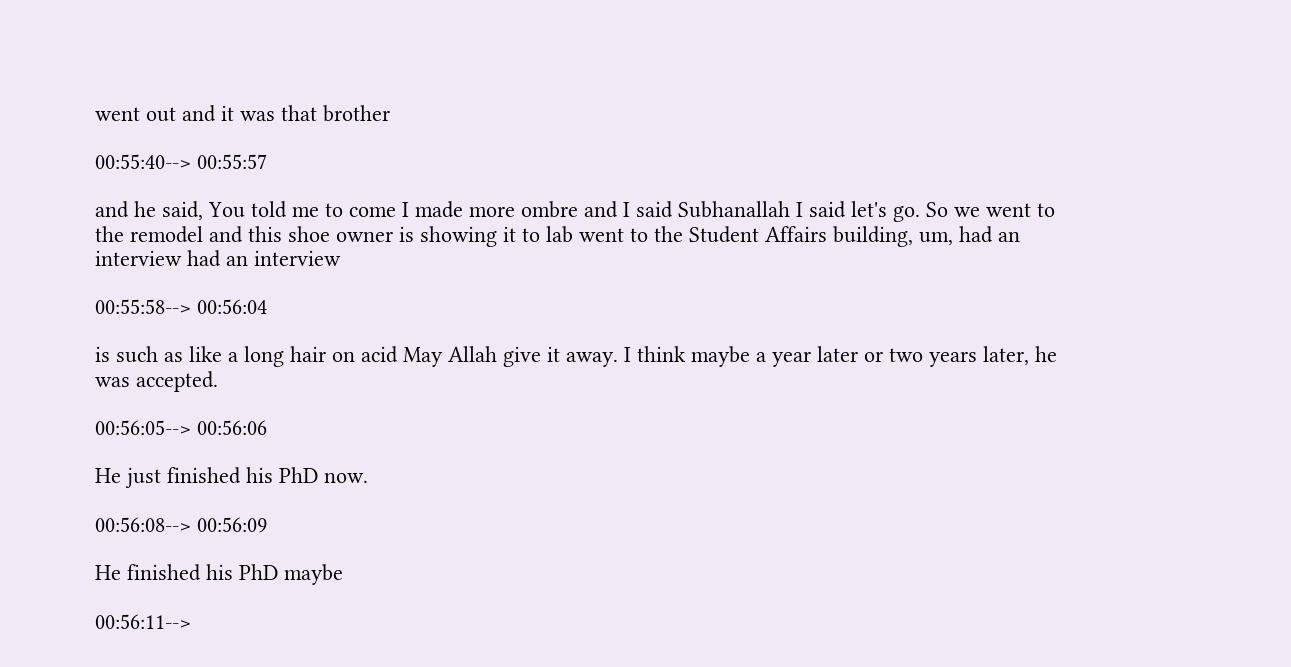went out and it was that brother

00:55:40--> 00:55:57

and he said, You told me to come I made more ombre and I said Subhanallah I said let's go. So we went to the remodel and this shoe owner is showing it to lab went to the Student Affairs building, um, had an interview had an interview

00:55:58--> 00:56:04

is such as like a long hair on acid May Allah give it away. I think maybe a year later or two years later, he was accepted.

00:56:05--> 00:56:06

He just finished his PhD now.

00:56:08--> 00:56:09

He finished his PhD maybe

00:56:11-->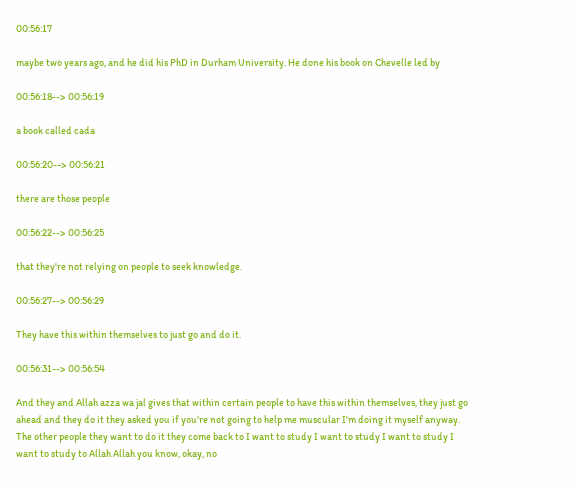00:56:17

maybe two years ago, and he did his PhD in Durham University. He done his book on Chevelle led by

00:56:18--> 00:56:19

a book called cada

00:56:20--> 00:56:21

there are those people

00:56:22--> 00:56:25

that they're not relying on people to seek knowledge.

00:56:27--> 00:56:29

They have this within themselves to just go and do it.

00:56:31--> 00:56:54

And they and Allah azza wa jal gives that within certain people to have this within themselves, they just go ahead and they do it they asked you if you're not going to help me muscular I'm doing it myself anyway. The other people they want to do it they come back to I want to study I want to study I want to study I want to study to Allah Allah you know, okay, no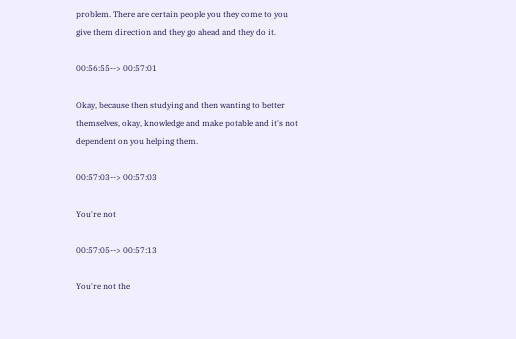problem. There are certain people you they come to you give them direction and they go ahead and they do it.

00:56:55--> 00:57:01

Okay, because then studying and then wanting to better themselves, okay, knowledge and make potable and it's not dependent on you helping them.

00:57:03--> 00:57:03

You're not

00:57:05--> 00:57:13

You're not the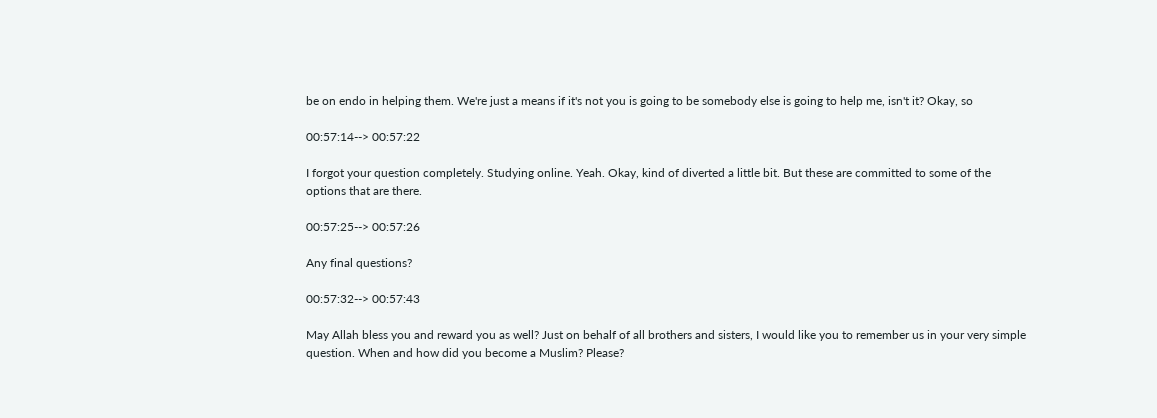be on endo in helping them. We're just a means if it's not you is going to be somebody else is going to help me, isn't it? Okay, so

00:57:14--> 00:57:22

I forgot your question completely. Studying online. Yeah. Okay, kind of diverted a little bit. But these are committed to some of the options that are there.

00:57:25--> 00:57:26

Any final questions?

00:57:32--> 00:57:43

May Allah bless you and reward you as well? Just on behalf of all brothers and sisters, I would like you to remember us in your very simple question. When and how did you become a Muslim? Please?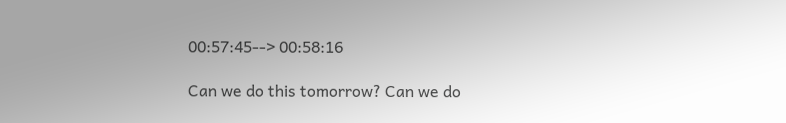00:57:45--> 00:58:16

Can we do this tomorrow? Can we do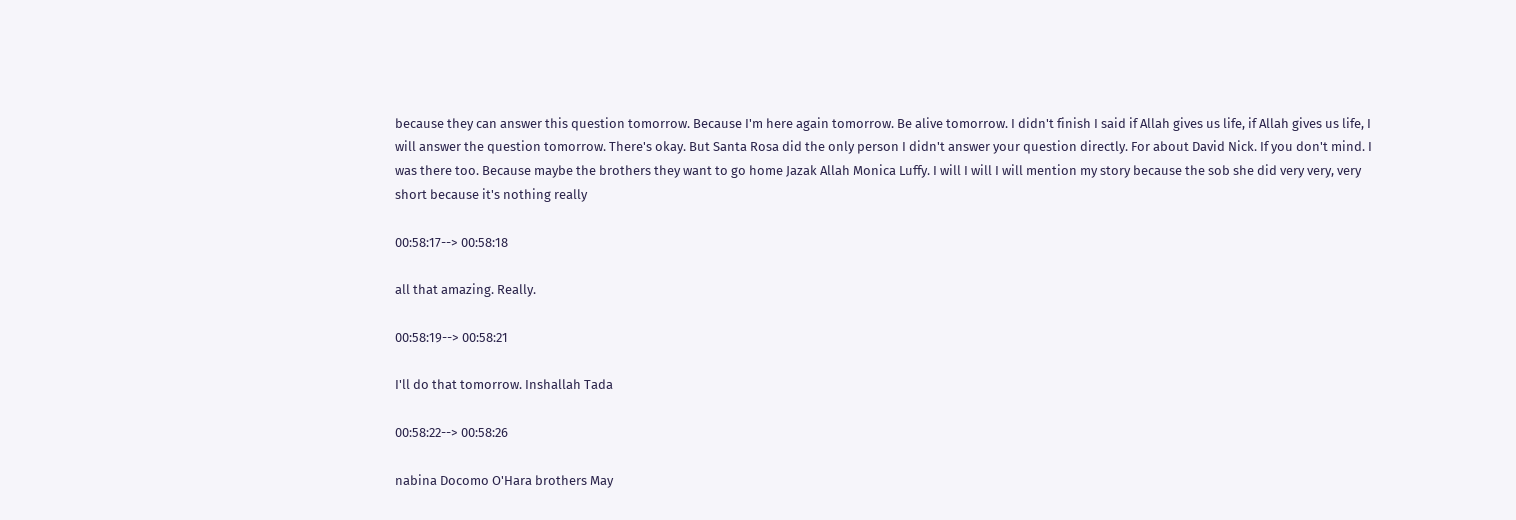because they can answer this question tomorrow. Because I'm here again tomorrow. Be alive tomorrow. I didn't finish I said if Allah gives us life, if Allah gives us life, I will answer the question tomorrow. There's okay. But Santa Rosa did the only person I didn't answer your question directly. For about David Nick. If you don't mind. I was there too. Because maybe the brothers they want to go home Jazak Allah Monica Luffy. I will I will I will mention my story because the sob she did very very, very short because it's nothing really

00:58:17--> 00:58:18

all that amazing. Really.

00:58:19--> 00:58:21

I'll do that tomorrow. Inshallah Tada

00:58:22--> 00:58:26

nabina Docomo O'Hara brothers May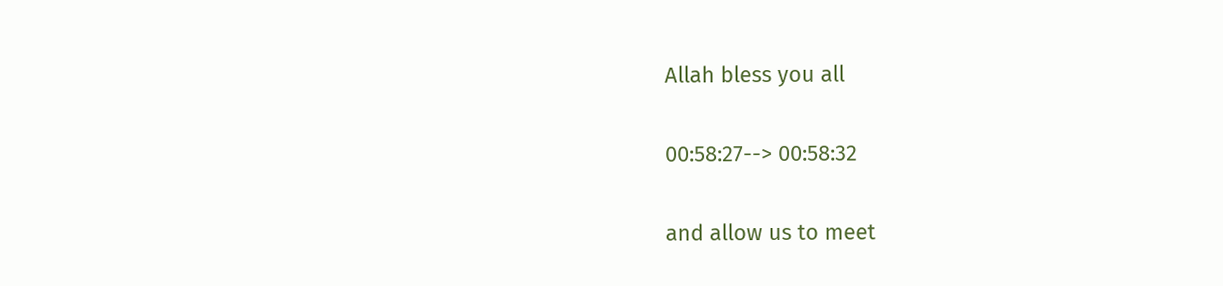Allah bless you all

00:58:27--> 00:58:32

and allow us to meet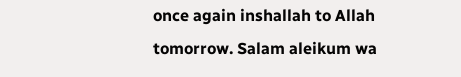once again inshallah to Allah tomorrow. Salam aleikum wa